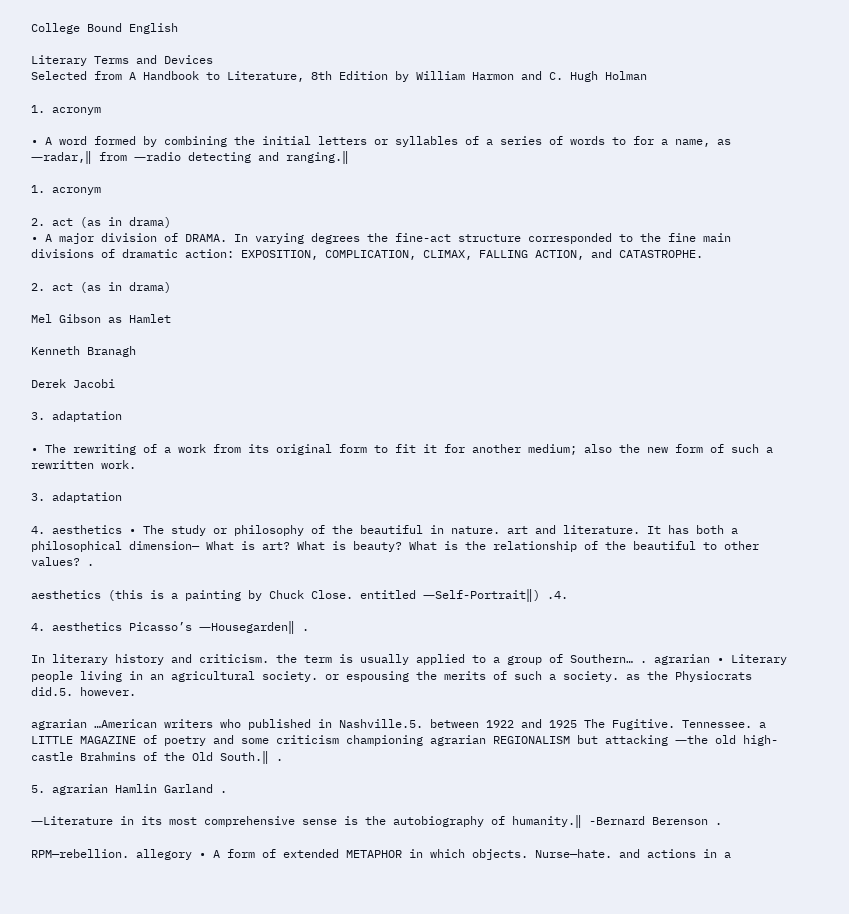College Bound English

Literary Terms and Devices
Selected from A Handbook to Literature, 8th Edition by William Harmon and C. Hugh Holman

1. acronym

• A word formed by combining the initial letters or syllables of a series of words to for a name, as ―radar,‖ from ―radio detecting and ranging.‖

1. acronym

2. act (as in drama)
• A major division of DRAMA. In varying degrees the fine-act structure corresponded to the fine main divisions of dramatic action: EXPOSITION, COMPLICATION, CLIMAX, FALLING ACTION, and CATASTROPHE.

2. act (as in drama)

Mel Gibson as Hamlet

Kenneth Branagh

Derek Jacobi

3. adaptation

• The rewriting of a work from its original form to fit it for another medium; also the new form of such a rewritten work.

3. adaptation

4. aesthetics • The study or philosophy of the beautiful in nature. art and literature. It has both a philosophical dimension— What is art? What is beauty? What is the relationship of the beautiful to other values? .

aesthetics (this is a painting by Chuck Close. entitled ―Self-Portrait‖) .4.

4. aesthetics Picasso’s ―Housegarden‖ .

In literary history and criticism. the term is usually applied to a group of Southern… . agrarian • Literary people living in an agricultural society. or espousing the merits of such a society. as the Physiocrats did.5. however.

agrarian …American writers who published in Nashville.5. between 1922 and 1925 The Fugitive. Tennessee. a LITTLE MAGAZINE of poetry and some criticism championing agrarian REGIONALISM but attacking ―the old high-castle Brahmins of the Old South.‖ .

5. agrarian Hamlin Garland .

―Literature in its most comprehensive sense is the autobiography of humanity.‖ -Bernard Berenson .

RPM—rebellion. allegory • A form of extended METAPHOR in which objects. Nurse—hate. and actions in a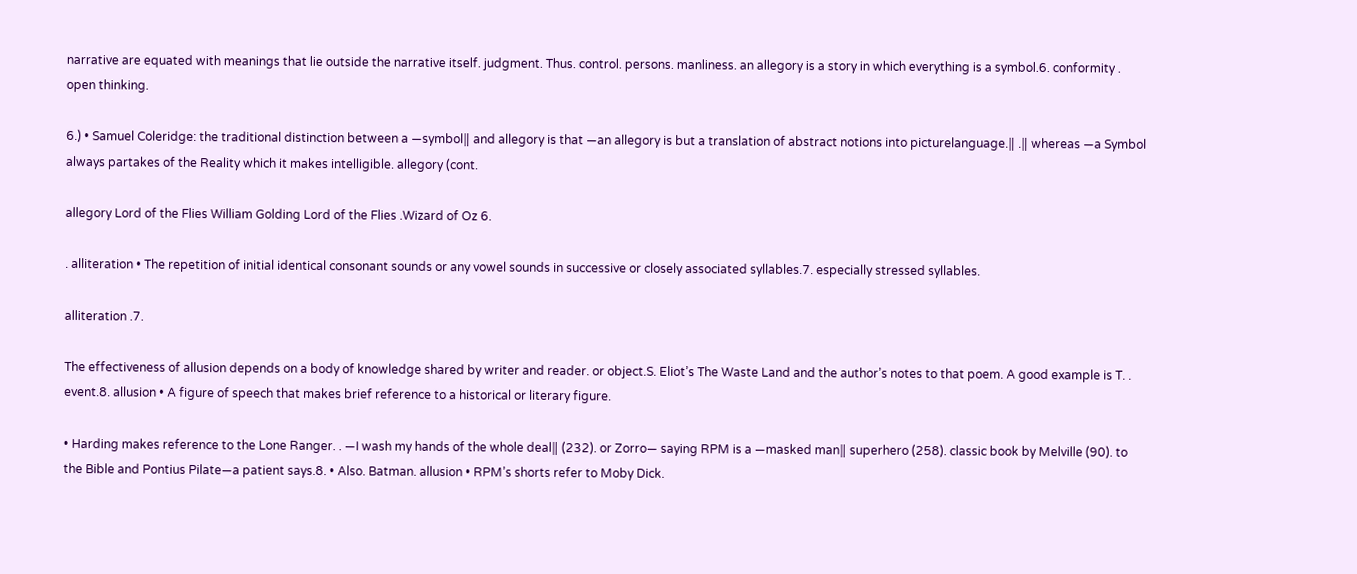narrative are equated with meanings that lie outside the narrative itself. judgment. Thus. control. persons. manliness. an allegory is a story in which everything is a symbol.6. conformity . open thinking.

6.) • Samuel Coleridge: the traditional distinction between a ―symbol‖ and allegory is that ―an allegory is but a translation of abstract notions into picturelanguage.‖ .‖ whereas ―a Symbol always partakes of the Reality which it makes intelligible. allegory (cont.

allegory Lord of the Flies William Golding Lord of the Flies .Wizard of Oz 6.

. alliteration • The repetition of initial identical consonant sounds or any vowel sounds in successive or closely associated syllables.7. especially stressed syllables.

alliteration .7.

The effectiveness of allusion depends on a body of knowledge shared by writer and reader. or object.S. Eliot’s The Waste Land and the author’s notes to that poem. A good example is T. . event.8. allusion • A figure of speech that makes brief reference to a historical or literary figure.

• Harding makes reference to the Lone Ranger. . ―I wash my hands of the whole deal‖ (232). or Zorro— saying RPM is a ―masked man‖ superhero (258). classic book by Melville (90). to the Bible and Pontius Pilate—a patient says.8. • Also. Batman. allusion • RPM’s shorts refer to Moby Dick.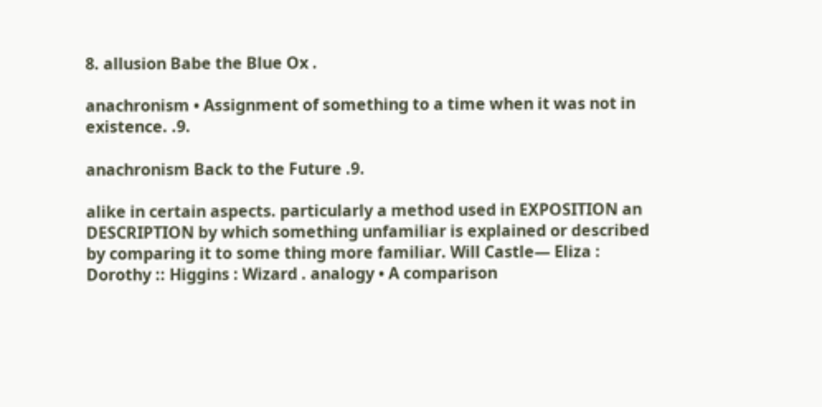8. allusion Babe the Blue Ox .

anachronism • Assignment of something to a time when it was not in existence. .9.

anachronism Back to the Future .9.

alike in certain aspects. particularly a method used in EXPOSITION an DESCRIPTION by which something unfamiliar is explained or described by comparing it to some thing more familiar. Will Castle— Eliza : Dorothy :: Higgins : Wizard . analogy • A comparison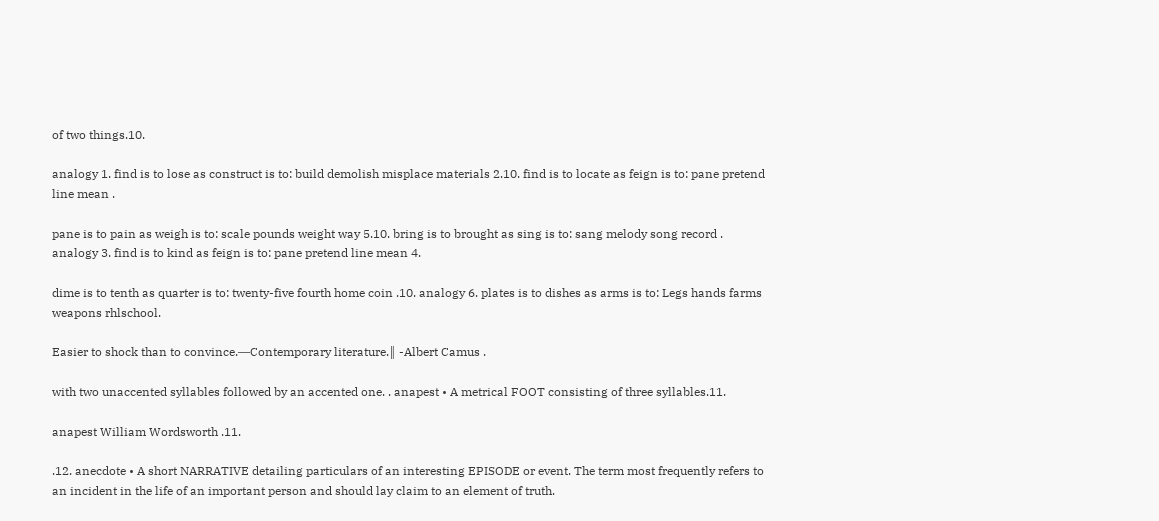of two things.10.

analogy 1. find is to lose as construct is to: build demolish misplace materials 2.10. find is to locate as feign is to: pane pretend line mean .

pane is to pain as weigh is to: scale pounds weight way 5.10. bring is to brought as sing is to: sang melody song record . analogy 3. find is to kind as feign is to: pane pretend line mean 4.

dime is to tenth as quarter is to: twenty-five fourth home coin .10. analogy 6. plates is to dishes as arms is to: Legs hands farms weapons rhlschool.

Easier to shock than to convince.―Contemporary literature.‖ -Albert Camus .

with two unaccented syllables followed by an accented one. . anapest • A metrical FOOT consisting of three syllables.11.

anapest William Wordsworth .11.

.12. anecdote • A short NARRATIVE detailing particulars of an interesting EPISODE or event. The term most frequently refers to an incident in the life of an important person and should lay claim to an element of truth.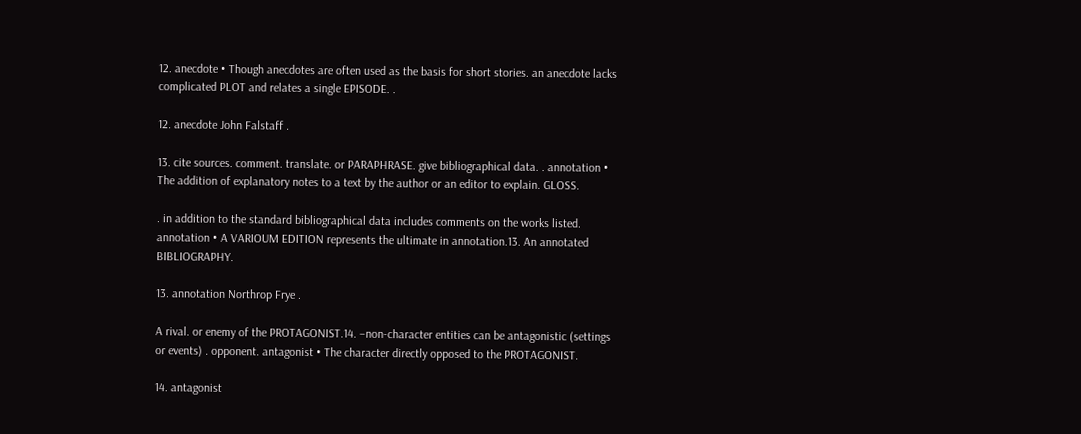12. anecdote • Though anecdotes are often used as the basis for short stories. an anecdote lacks complicated PLOT and relates a single EPISODE. .

12. anecdote John Falstaff .

13. cite sources. comment. translate. or PARAPHRASE. give bibliographical data. . annotation • The addition of explanatory notes to a text by the author or an editor to explain. GLOSS.

. in addition to the standard bibliographical data includes comments on the works listed. annotation • A VARIOUM EDITION represents the ultimate in annotation.13. An annotated BIBLIOGRAPHY.

13. annotation Northrop Frye .

A rival. or enemy of the PROTAGONIST.14. –non-character entities can be antagonistic (settings or events) . opponent. antagonist • The character directly opposed to the PROTAGONIST.

14. antagonist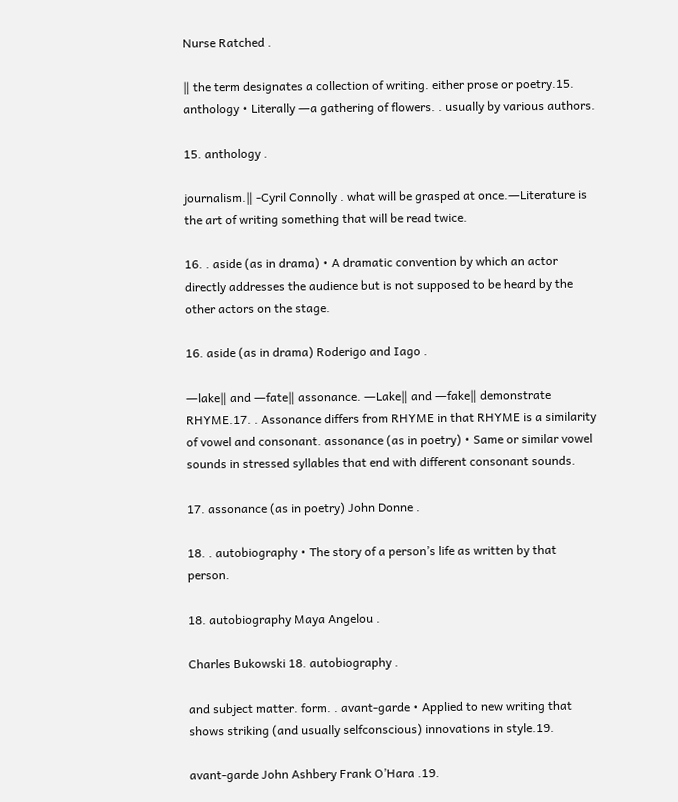Nurse Ratched .

‖ the term designates a collection of writing. either prose or poetry.15. anthology • Literally ―a gathering of flowers. . usually by various authors.

15. anthology .

journalism.‖ -Cyril Connolly . what will be grasped at once.―Literature is the art of writing something that will be read twice.

16. . aside (as in drama) • A dramatic convention by which an actor directly addresses the audience but is not supposed to be heard by the other actors on the stage.

16. aside (as in drama) Roderigo and Iago .

―lake‖ and ―fate‖ assonance. ―Lake‖ and ―fake‖ demonstrate RHYME.17. . Assonance differs from RHYME in that RHYME is a similarity of vowel and consonant. assonance (as in poetry) • Same or similar vowel sounds in stressed syllables that end with different consonant sounds.

17. assonance (as in poetry) John Donne .

18. . autobiography • The story of a person’s life as written by that person.

18. autobiography Maya Angelou .

Charles Bukowski 18. autobiography .

and subject matter. form. . avant-garde • Applied to new writing that shows striking (and usually selfconscious) innovations in style.19.

avant-garde John Ashbery Frank O’Hara .19.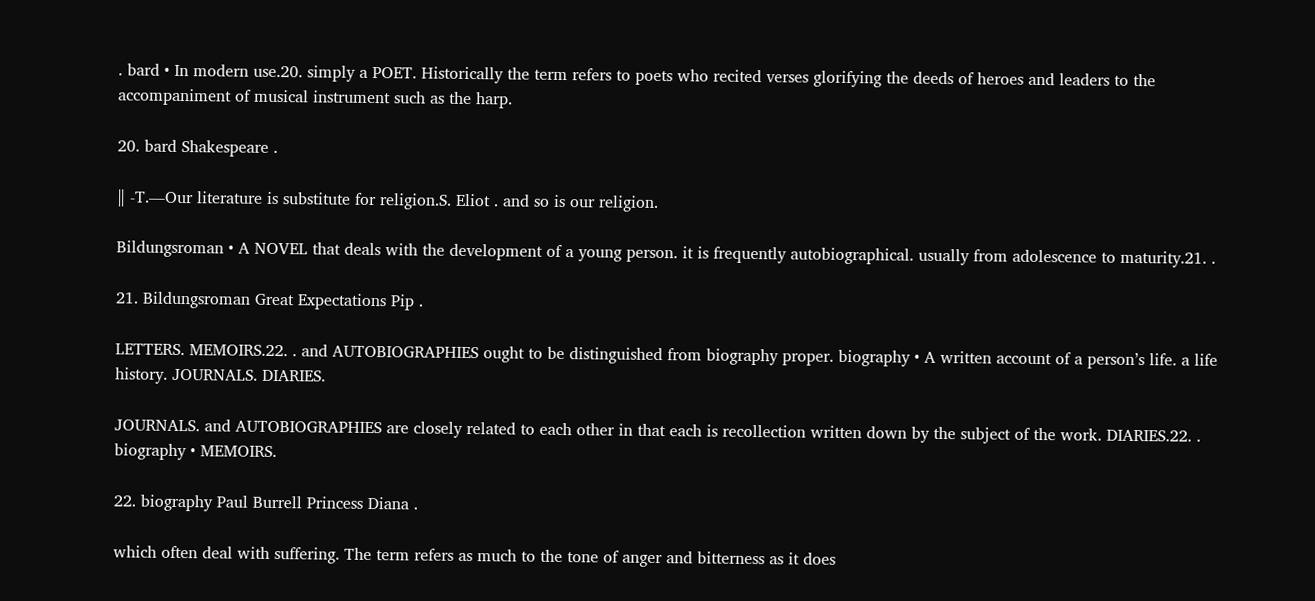. bard • In modern use.20. simply a POET. Historically the term refers to poets who recited verses glorifying the deeds of heroes and leaders to the accompaniment of musical instrument such as the harp.

20. bard Shakespeare .

‖ -T.―Our literature is substitute for religion.S. Eliot . and so is our religion.

Bildungsroman • A NOVEL that deals with the development of a young person. it is frequently autobiographical. usually from adolescence to maturity.21. .

21. Bildungsroman Great Expectations Pip .

LETTERS. MEMOIRS.22. . and AUTOBIOGRAPHIES ought to be distinguished from biography proper. biography • A written account of a person’s life. a life history. JOURNALS. DIARIES.

JOURNALS. and AUTOBIOGRAPHIES are closely related to each other in that each is recollection written down by the subject of the work. DIARIES.22. . biography • MEMOIRS.

22. biography Paul Burrell Princess Diana .

which often deal with suffering. The term refers as much to the tone of anger and bitterness as it does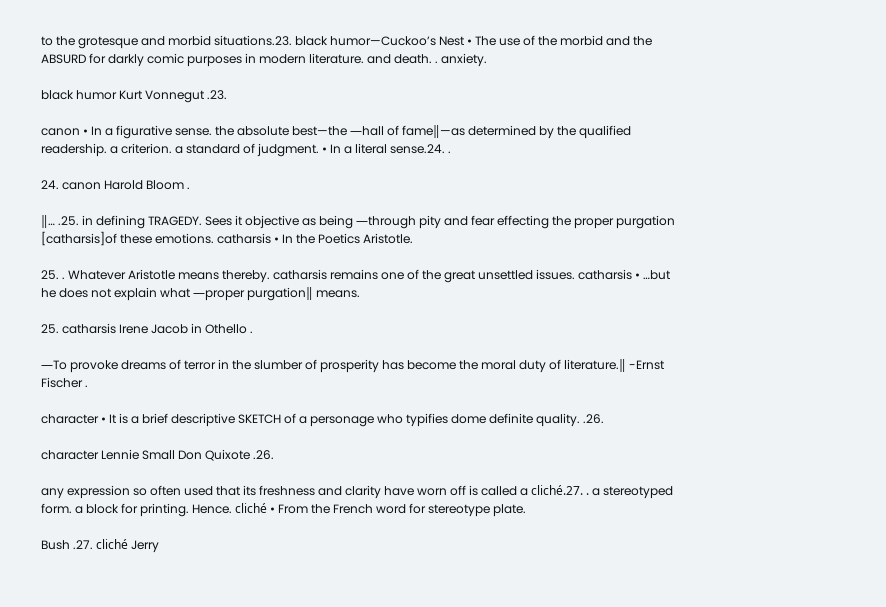to the grotesque and morbid situations.23. black humor—Cuckoo’s Nest • The use of the morbid and the ABSURD for darkly comic purposes in modern literature. and death. . anxiety.

black humor Kurt Vonnegut .23.

canon • In a figurative sense. the absolute best—the ―hall of fame‖—as determined by the qualified readership. a criterion. a standard of judgment. • In a literal sense.24. .

24. canon Harold Bloom .

‖… .25. in defining TRAGEDY. Sees it objective as being ―through pity and fear effecting the proper purgation [catharsis]of these emotions. catharsis • In the Poetics Aristotle.

25. . Whatever Aristotle means thereby. catharsis remains one of the great unsettled issues. catharsis • …but he does not explain what ―proper purgation‖ means.

25. catharsis Irene Jacob in Othello .

―To provoke dreams of terror in the slumber of prosperity has become the moral duty of literature.‖ -Ernst Fischer .

character • It is a brief descriptive SKETCH of a personage who typifies dome definite quality. .26.

character Lennie Small Don Quixote .26.

any expression so often used that its freshness and clarity have worn off is called a cliché.27. . a stereotyped form. a block for printing. Hence. cliché • From the French word for stereotype plate.

Bush .27. cliché Jerry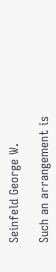Seinfeld George W.

Such an arrangement is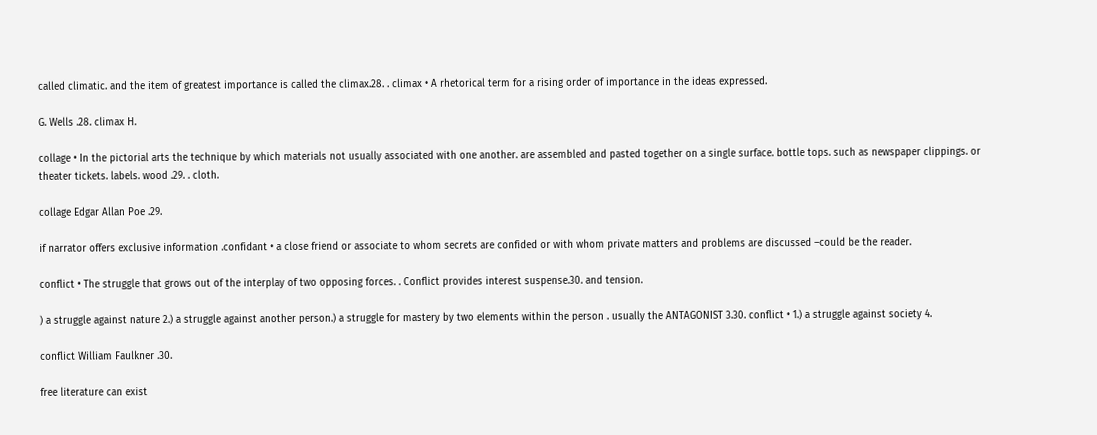called climatic. and the item of greatest importance is called the climax.28. . climax • A rhetorical term for a rising order of importance in the ideas expressed.

G. Wells .28. climax H.

collage • In the pictorial arts the technique by which materials not usually associated with one another. are assembled and pasted together on a single surface. bottle tops. such as newspaper clippings. or theater tickets. labels. wood .29. . cloth.

collage Edgar Allan Poe .29.

if narrator offers exclusive information .confidant • a close friend or associate to whom secrets are confided or with whom private matters and problems are discussed –could be the reader.

conflict • The struggle that grows out of the interplay of two opposing forces. . Conflict provides interest suspense.30. and tension.

) a struggle against nature 2.) a struggle against another person.) a struggle for mastery by two elements within the person . usually the ANTAGONIST 3.30. conflict • 1.) a struggle against society 4.

conflict William Faulkner .30.

free literature can exist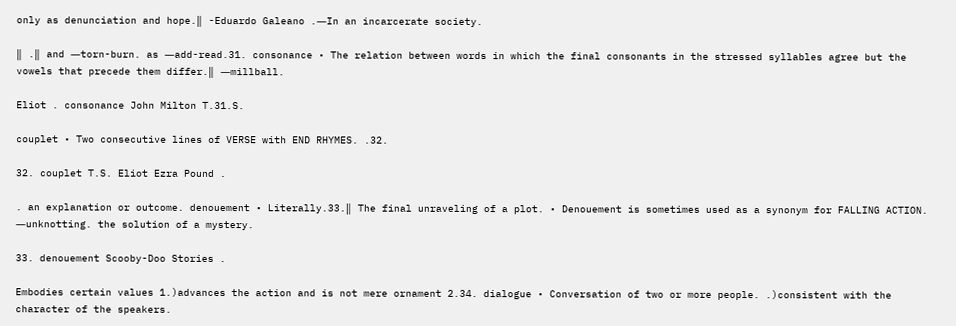only as denunciation and hope.‖ -Eduardo Galeano .―In an incarcerate society.

‖ .‖ and ―torn-burn. as ―add-read.31. consonance • The relation between words in which the final consonants in the stressed syllables agree but the vowels that precede them differ.‖ ―millball.

Eliot . consonance John Milton T.31.S.

couplet • Two consecutive lines of VERSE with END RHYMES. .32.

32. couplet T.S. Eliot Ezra Pound .

. an explanation or outcome. denouement • Literally.33.‖ The final unraveling of a plot. • Denouement is sometimes used as a synonym for FALLING ACTION. ―unknotting. the solution of a mystery.

33. denouement Scooby-Doo Stories .

Embodies certain values 1.)advances the action and is not mere ornament 2.34. dialogue • Conversation of two or more people. .)consistent with the character of the speakers.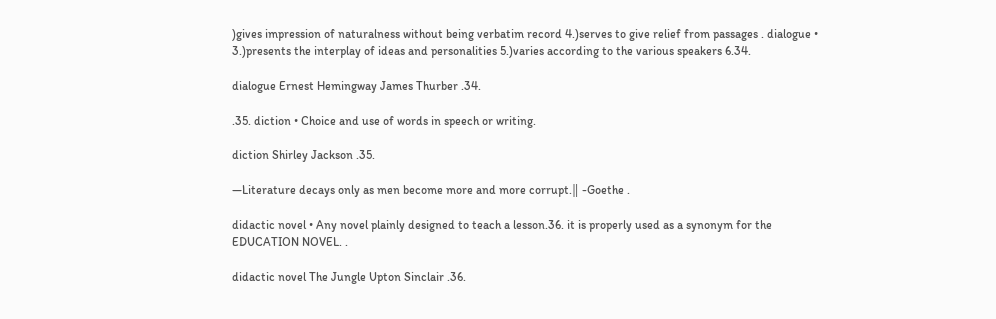)gives impression of naturalness without being verbatim record 4.)serves to give relief from passages . dialogue • 3.)presents the interplay of ideas and personalities 5.)varies according to the various speakers 6.34.

dialogue Ernest Hemingway James Thurber .34.

.35. diction • Choice and use of words in speech or writing.

diction Shirley Jackson .35.

―Literature decays only as men become more and more corrupt.‖ -Goethe .

didactic novel • Any novel plainly designed to teach a lesson.36. it is properly used as a synonym for the EDUCATION NOVEL. .

didactic novel The Jungle Upton Sinclair .36.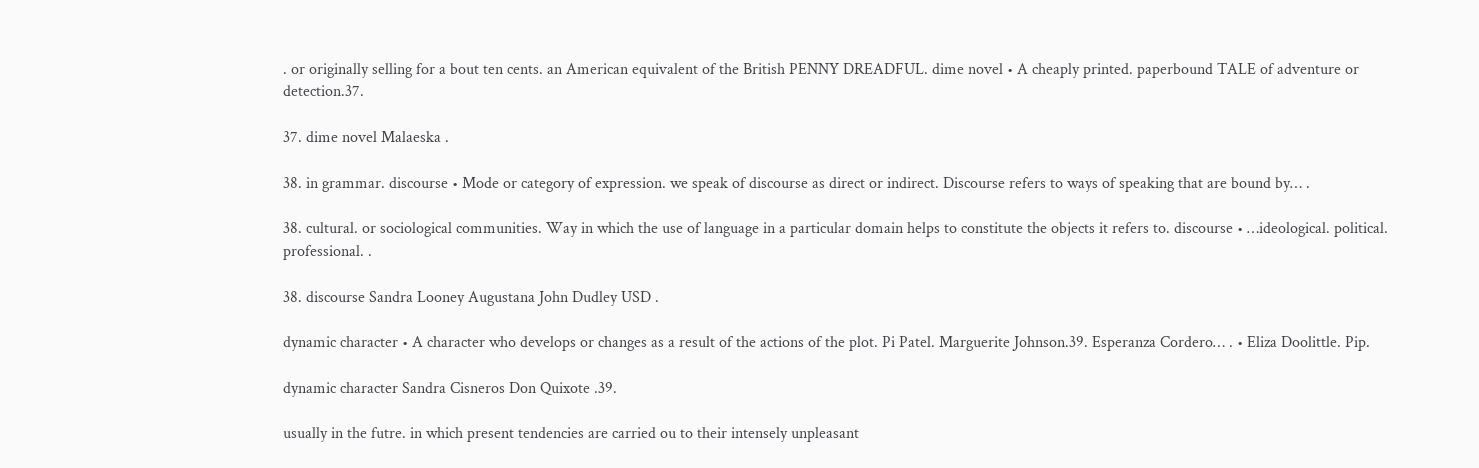. or originally selling for a bout ten cents. an American equivalent of the British PENNY DREADFUL. dime novel • A cheaply printed. paperbound TALE of adventure or detection.37.

37. dime novel Malaeska .

38. in grammar. discourse • Mode or category of expression. we speak of discourse as direct or indirect. Discourse refers to ways of speaking that are bound by… .

38. cultural. or sociological communities. Way in which the use of language in a particular domain helps to constitute the objects it refers to. discourse • …ideological. political. professional. .

38. discourse Sandra Looney Augustana John Dudley USD .

dynamic character • A character who develops or changes as a result of the actions of the plot. Pi Patel. Marguerite Johnson.39. Esperanza Cordero… . • Eliza Doolittle. Pip.

dynamic character Sandra Cisneros Don Quixote .39.

usually in the futre. in which present tendencies are carried ou to their intensely unpleasant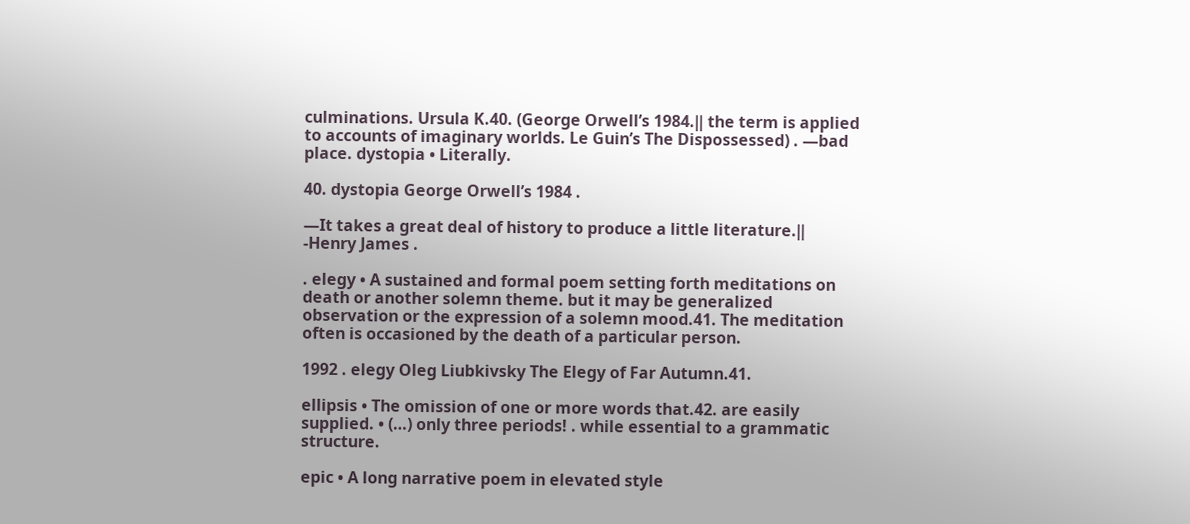culminations. Ursula K.40. (George Orwell’s 1984.‖ the term is applied to accounts of imaginary worlds. Le Guin’s The Dispossessed) . ―bad place. dystopia • Literally.

40. dystopia George Orwell’s 1984 .

―It takes a great deal of history to produce a little literature.‖ -Henry James .

. elegy • A sustained and formal poem setting forth meditations on death or another solemn theme. but it may be generalized observation or the expression of a solemn mood.41. The meditation often is occasioned by the death of a particular person.

1992 . elegy Oleg Liubkivsky The Elegy of Far Autumn.41.

ellipsis • The omission of one or more words that.42. are easily supplied. • (…) only three periods! . while essential to a grammatic structure.

epic • A long narrative poem in elevated style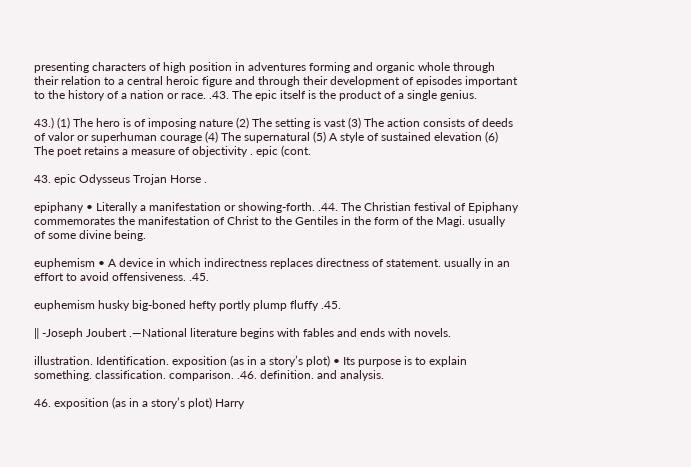presenting characters of high position in adventures forming and organic whole through their relation to a central heroic figure and through their development of episodes important to the history of a nation or race. .43. The epic itself is the product of a single genius.

43.) (1) The hero is of imposing nature (2) The setting is vast (3) The action consists of deeds of valor or superhuman courage (4) The supernatural (5) A style of sustained elevation (6) The poet retains a measure of objectivity . epic (cont.

43. epic Odysseus Trojan Horse .

epiphany • Literally a manifestation or showing-forth. .44. The Christian festival of Epiphany commemorates the manifestation of Christ to the Gentiles in the form of the Magi. usually of some divine being.

euphemism • A device in which indirectness replaces directness of statement. usually in an effort to avoid offensiveness. .45.

euphemism husky big-boned hefty portly plump fluffy .45.

‖ -Joseph Joubert .―National literature begins with fables and ends with novels.

illustration. Identification. exposition (as in a story’s plot) • Its purpose is to explain something. classification. comparison. .46. definition. and analysis.

46. exposition (as in a story’s plot) Harry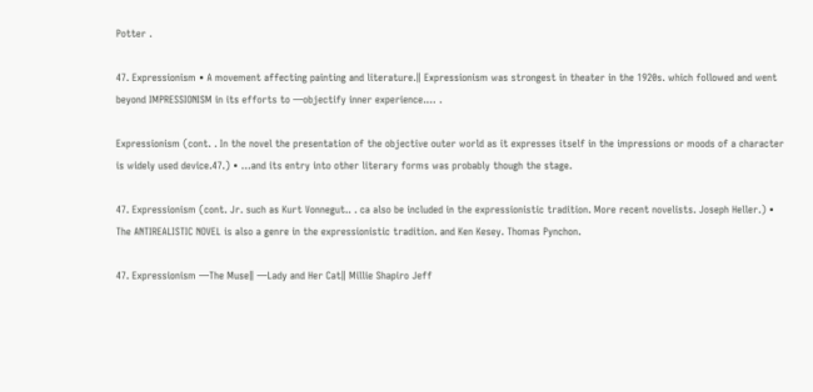Potter .

47. Expressionism • A movement affecting painting and literature.‖ Expressionism was strongest in theater in the 1920s. which followed and went beyond IMPRESSIONISM in its efforts to ―objectify inner experience.… .

Expressionism (cont. . In the novel the presentation of the objective outer world as it expresses itself in the impressions or moods of a character is widely used device.47.) • …and its entry into other literary forms was probably though the stage.

47. Expressionism (cont. Jr. such as Kurt Vonnegut.. . ca also be included in the expressionistic tradition. More recent novelists. Joseph Heller.) • The ANTIREALISTIC NOVEL is also a genre in the expressionistic tradition. and Ken Kesey. Thomas Pynchon.

47. Expressionism ―The Muse‖ ―Lady and Her Cat‖ Millie Shapiro Jeff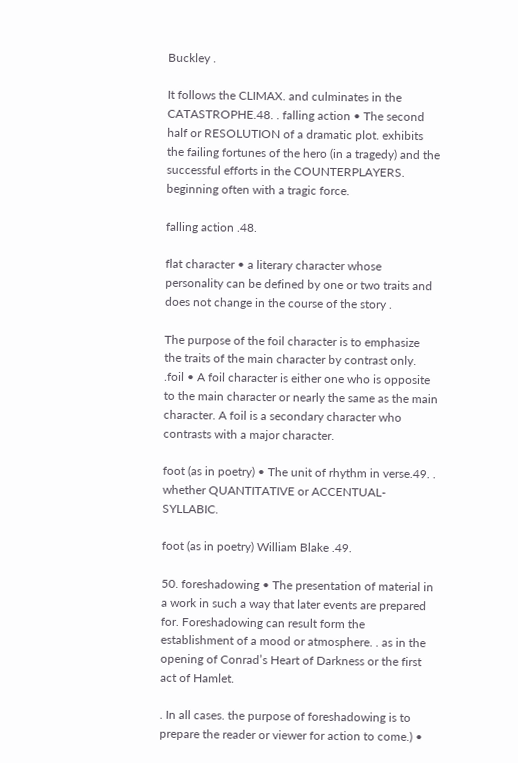Buckley .

It follows the CLIMAX. and culminates in the CATASTROPHE.48. . falling action • The second half or RESOLUTION of a dramatic plot. exhibits the failing fortunes of the hero (in a tragedy) and the successful efforts in the COUNTERPLAYERS. beginning often with a tragic force.

falling action .48.

flat character • a literary character whose personality can be defined by one or two traits and does not change in the course of the story .

The purpose of the foil character is to emphasize the traits of the main character by contrast only. .foil • A foil character is either one who is opposite to the main character or nearly the same as the main character. A foil is a secondary character who contrasts with a major character.

foot (as in poetry) • The unit of rhythm in verse.49. . whether QUANTITATIVE or ACCENTUAL-SYLLABIC.

foot (as in poetry) William Blake .49.

50. foreshadowing • The presentation of material in a work in such a way that later events are prepared for. Foreshadowing can result form the establishment of a mood or atmosphere. . as in the opening of Conrad’s Heart of Darkness or the first act of Hamlet.

. In all cases. the purpose of foreshadowing is to prepare the reader or viewer for action to come.) •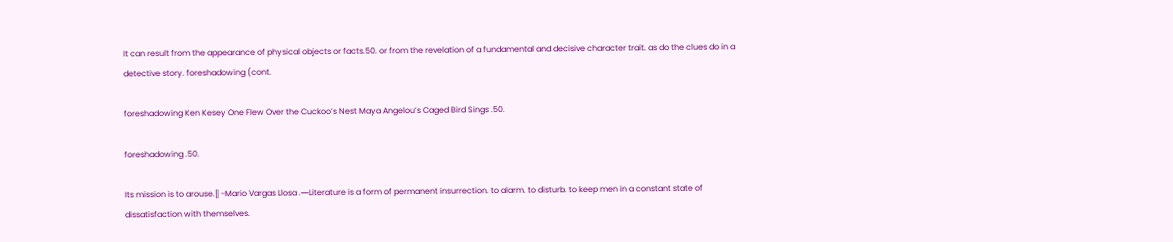It can result from the appearance of physical objects or facts.50. or from the revelation of a fundamental and decisive character trait. as do the clues do in a detective story. foreshadowing (cont.

foreshadowing Ken Kesey One Flew Over the Cuckoo’s Nest Maya Angelou’s Caged Bird Sings .50.

foreshadowing .50.

Its mission is to arouse.‖ -Mario Vargas Llosa .―Literature is a form of permanent insurrection. to alarm. to disturb. to keep men in a constant state of dissatisfaction with themselves.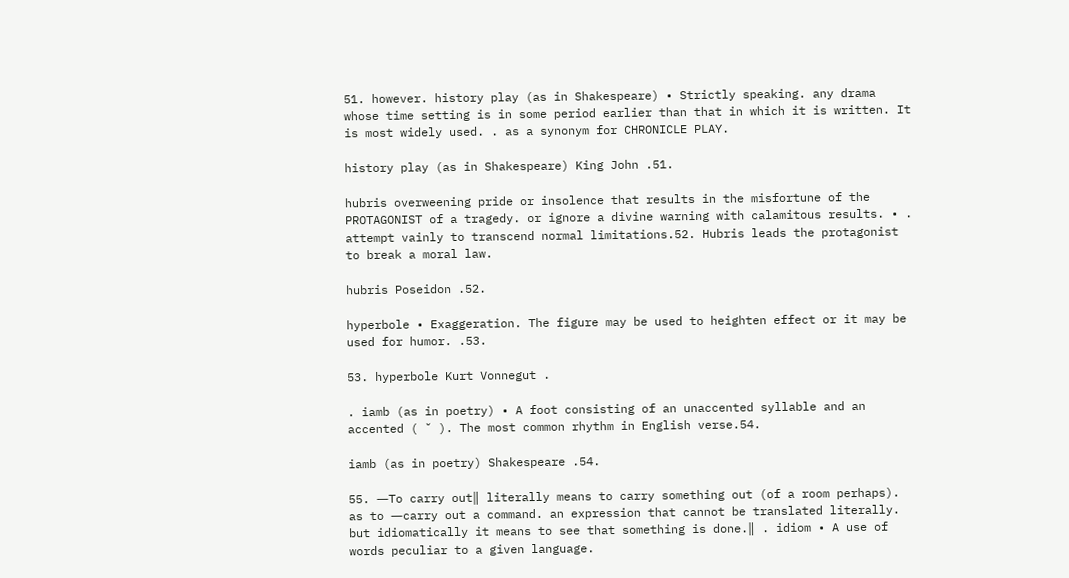51. however. history play (as in Shakespeare) • Strictly speaking. any drama whose time setting is in some period earlier than that in which it is written. It is most widely used. . as a synonym for CHRONICLE PLAY.

history play (as in Shakespeare) King John .51.

hubris overweening pride or insolence that results in the misfortune of the PROTAGONIST of a tragedy. or ignore a divine warning with calamitous results. • . attempt vainly to transcend normal limitations.52. Hubris leads the protagonist to break a moral law.

hubris Poseidon .52.

hyperbole • Exaggeration. The figure may be used to heighten effect or it may be used for humor. .53.

53. hyperbole Kurt Vonnegut .

. iamb (as in poetry) • A foot consisting of an unaccented syllable and an accented ( ˘ ). The most common rhythm in English verse.54.

iamb (as in poetry) Shakespeare .54.

55. ―To carry out‖ literally means to carry something out (of a room perhaps). as to ―carry out a command. an expression that cannot be translated literally. but idiomatically it means to see that something is done.‖ . idiom • A use of words peculiar to a given language.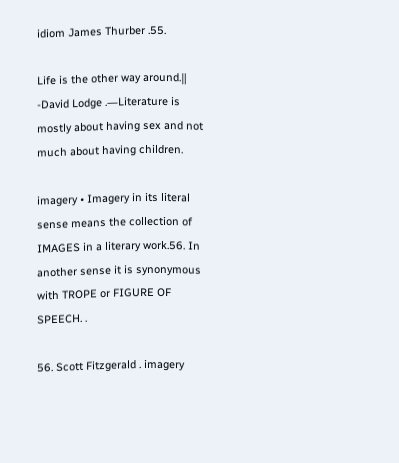idiom James Thurber .55.

Life is the other way around.‖ -David Lodge .―Literature is mostly about having sex and not much about having children.

imagery • Imagery in its literal sense means the collection of IMAGES in a literary work.56. In another sense it is synonymous with TROPE or FIGURE OF SPEECH. .

56. Scott Fitzgerald . imagery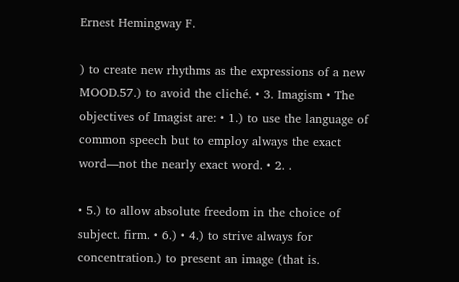Ernest Hemingway F.

) to create new rhythms as the expressions of a new MOOD.57.) to avoid the cliché. • 3. Imagism • The objectives of Imagist are: • 1.) to use the language of common speech but to employ always the exact word—not the nearly exact word. • 2. .

• 5.) to allow absolute freedom in the choice of subject. firm. • 6.) • 4.) to strive always for concentration.) to present an image (that is.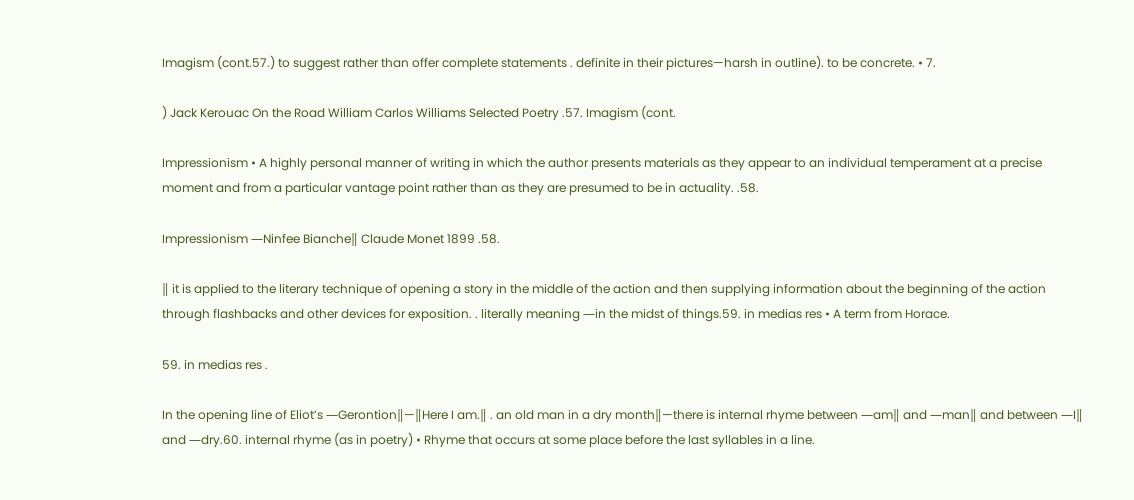Imagism (cont.57.) to suggest rather than offer complete statements . definite in their pictures—harsh in outline). to be concrete. • 7.

) Jack Kerouac On the Road William Carlos Williams Selected Poetry .57. Imagism (cont.

Impressionism • A highly personal manner of writing in which the author presents materials as they appear to an individual temperament at a precise moment and from a particular vantage point rather than as they are presumed to be in actuality. .58.

Impressionism ―Ninfee Bianche‖ Claude Monet 1899 .58.

‖ it is applied to the literary technique of opening a story in the middle of the action and then supplying information about the beginning of the action through flashbacks and other devices for exposition. . literally meaning ―in the midst of things.59. in medias res • A term from Horace.

59. in medias res .

In the opening line of Eliot’s ―Gerontion‖—‖Here I am.‖ . an old man in a dry month‖—there is internal rhyme between ―am‖ and ―man‖ and between ―I‖ and ―dry.60. internal rhyme (as in poetry) • Rhyme that occurs at some place before the last syllables in a line.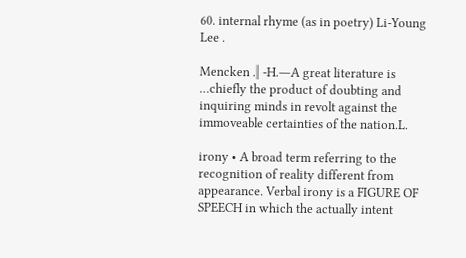60. internal rhyme (as in poetry) Li-Young Lee .

Mencken .‖ -H.―A great literature is …chiefly the product of doubting and inquiring minds in revolt against the immoveable certainties of the nation.L.

irony • A broad term referring to the recognition of reality different from appearance. Verbal irony is a FIGURE OF SPEECH in which the actually intent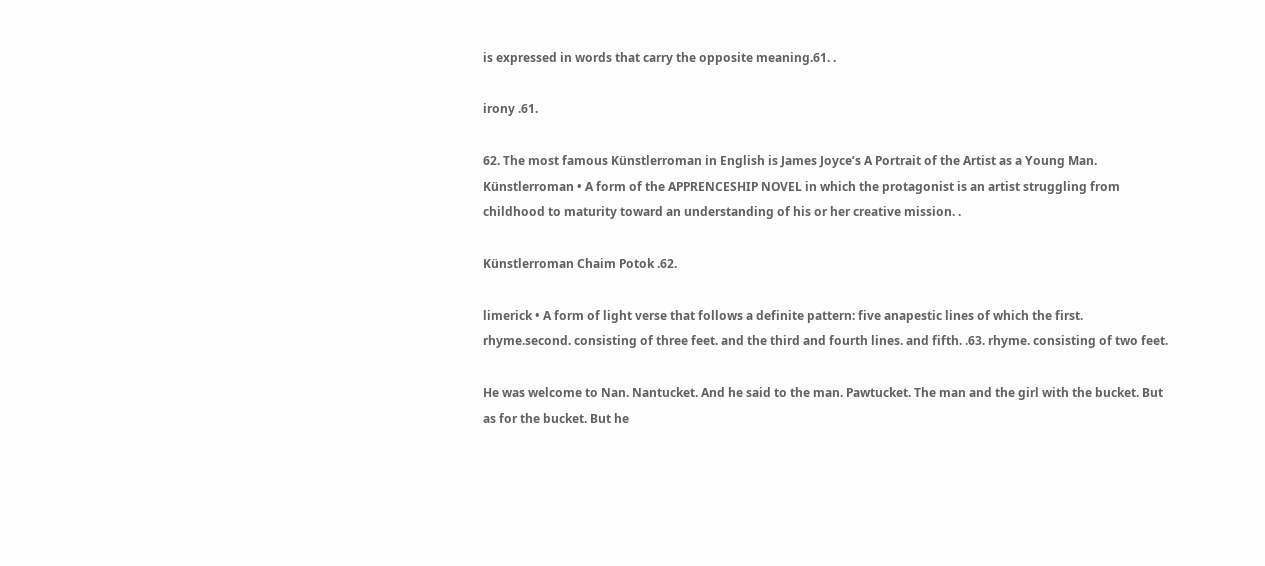is expressed in words that carry the opposite meaning.61. .

irony .61.

62. The most famous Künstlerroman in English is James Joyce’s A Portrait of the Artist as a Young Man. Künstlerroman • A form of the APPRENCESHIP NOVEL in which the protagonist is an artist struggling from childhood to maturity toward an understanding of his or her creative mission. .

Künstlerroman Chaim Potok .62.

limerick • A form of light verse that follows a definite pattern: five anapestic lines of which the first. rhyme.second. consisting of three feet. and the third and fourth lines. and fifth. .63. rhyme. consisting of two feet.

He was welcome to Nan. Nantucket. And he said to the man. Pawtucket. The man and the girl with the bucket. But as for the bucket. But he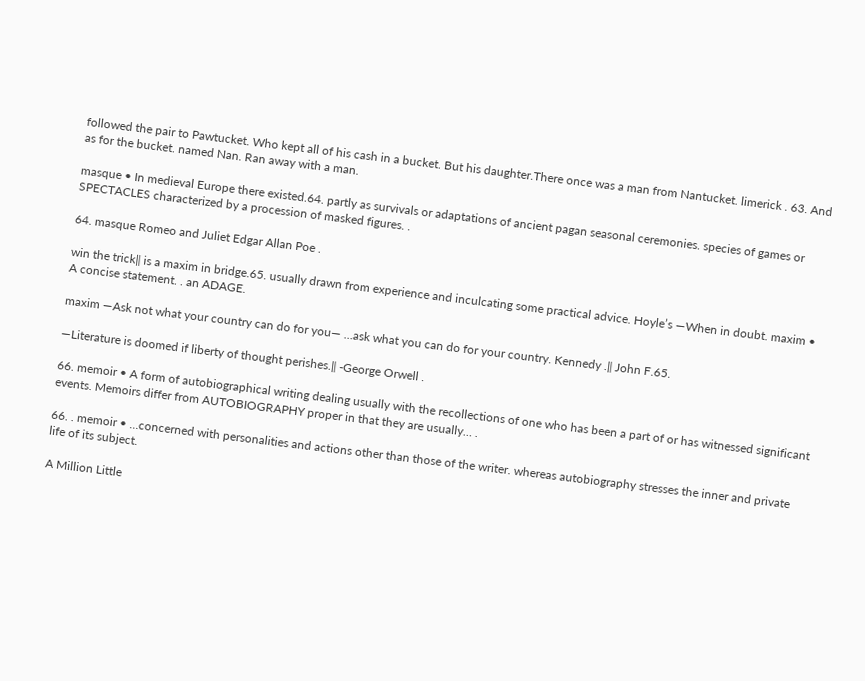followed the pair to Pawtucket. Who kept all of his cash in a bucket. But his daughter.There once was a man from Nantucket. limerick . 63. And as for the bucket. named Nan. Ran away with a man.

masque • In medieval Europe there existed.64. partly as survivals or adaptations of ancient pagan seasonal ceremonies. species of games or SPECTACLES characterized by a procession of masked figures. .

64. masque Romeo and Juliet Edgar Allan Poe .

win the trick‖ is a maxim in bridge.65. usually drawn from experience and inculcating some practical advice. Hoyle’s ―When in doubt. maxim • A concise statement. . an ADAGE.

maxim ―Ask not what your country can do for you— …ask what you can do for your country. Kennedy .‖ John F.65.

―Literature is doomed if liberty of thought perishes.‖ -George Orwell .

66. memoir • A form of autobiographical writing dealing usually with the recollections of one who has been a part of or has witnessed significant events. Memoirs differ from AUTOBIOGRAPHY proper in that they are usually… .

66. . memoir • …concerned with personalities and actions other than those of the writer. whereas autobiography stresses the inner and private life of its subject.

A Million Little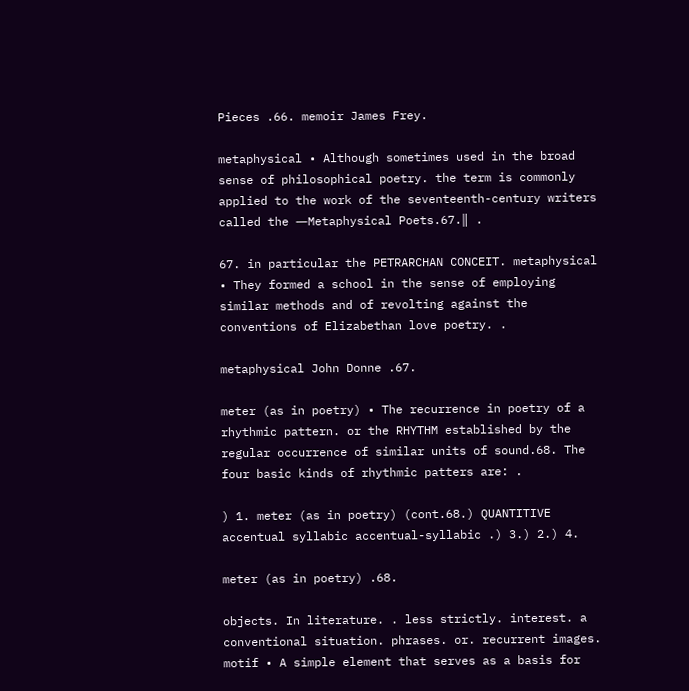Pieces .66. memoir James Frey.

metaphysical • Although sometimes used in the broad sense of philosophical poetry. the term is commonly applied to the work of the seventeenth-century writers called the ―Metaphysical Poets.67.‖ .

67. in particular the PETRARCHAN CONCEIT. metaphysical • They formed a school in the sense of employing similar methods and of revolting against the conventions of Elizabethan love poetry. .

metaphysical John Donne .67.

meter (as in poetry) • The recurrence in poetry of a rhythmic pattern. or the RHYTHM established by the regular occurrence of similar units of sound.68. The four basic kinds of rhythmic patters are: .

) 1. meter (as in poetry) (cont.68.) QUANTITIVE accentual syllabic accentual-syllabic .) 3.) 2.) 4.

meter (as in poetry) .68.

objects. In literature. . less strictly. interest. a conventional situation. phrases. or. recurrent images. motif • A simple element that serves as a basis for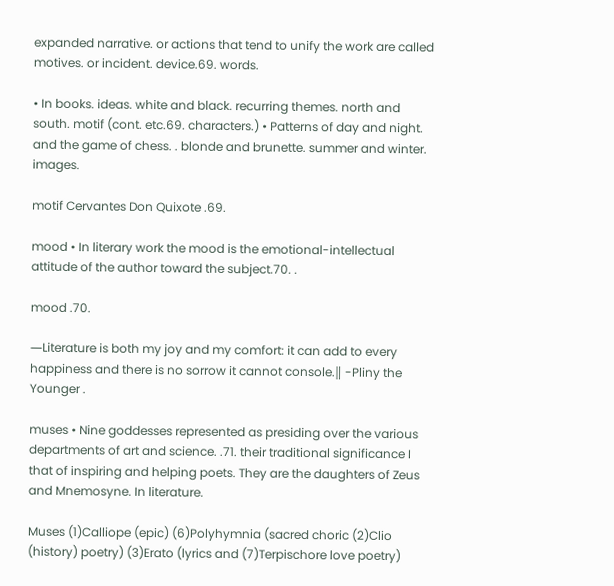expanded narrative. or actions that tend to unify the work are called motives. or incident. device.69. words.

• In books. ideas. white and black. recurring themes. north and south. motif (cont. etc.69. characters.) • Patterns of day and night. and the game of chess. . blonde and brunette. summer and winter. images.

motif Cervantes Don Quixote .69.

mood • In literary work the mood is the emotional-intellectual attitude of the author toward the subject.70. .

mood .70.

―Literature is both my joy and my comfort: it can add to every happiness and there is no sorrow it cannot console.‖ -Pliny the Younger .

muses • Nine goddesses represented as presiding over the various departments of art and science. .71. their traditional significance I that of inspiring and helping poets. They are the daughters of Zeus and Mnemosyne. In literature.

Muses (1)Calliope (epic) (6)Polyhymnia (sacred choric (2)Clio (history) poetry) (3)Erato (lyrics and (7)Terpischore love poetry)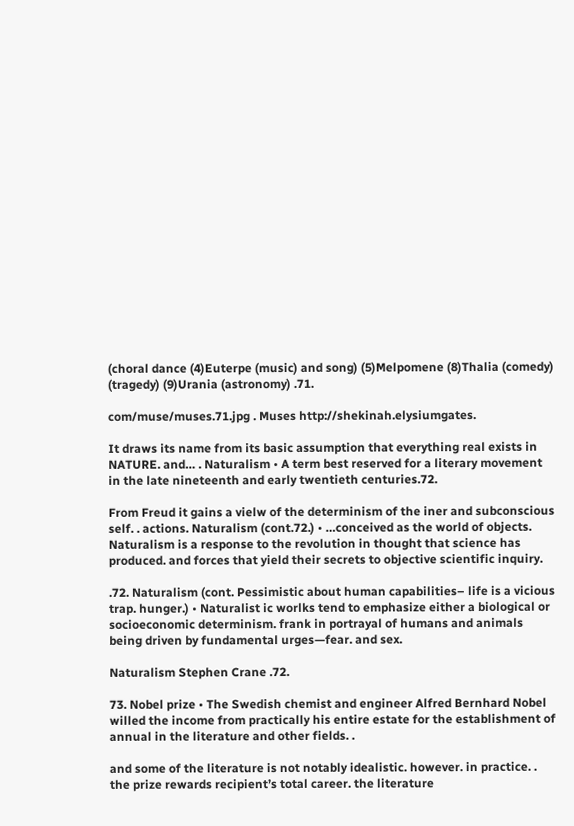(choral dance (4)Euterpe (music) and song) (5)Melpomene (8)Thalia (comedy) (tragedy) (9)Urania (astronomy) .71.

com/muse/muses.71.jpg . Muses http://shekinah.elysiumgates.

It draws its name from its basic assumption that everything real exists in NATURE. and… . Naturalism • A term best reserved for a literary movement in the late nineteenth and early twentieth centuries.72.

From Freud it gains a vielw of the determinism of the iner and subconscious self. . actions. Naturalism (cont.72.) • …conceived as the world of objects. Naturalism is a response to the revolution in thought that science has produced. and forces that yield their secrets to objective scientific inquiry.

.72. Naturalism (cont. Pessimistic about human capabilities– life is a vicious trap. hunger.) • Naturalist ic worlks tend to emphasize either a biological or socioeconomic determinism. frank in portrayal of humans and animals being driven by fundamental urges—fear. and sex.

Naturalism Stephen Crane .72.

73. Nobel prize • The Swedish chemist and engineer Alfred Bernhard Nobel willed the income from practically his entire estate for the establishment of annual in the literature and other fields. .

and some of the literature is not notably idealistic. however. in practice. . the prize rewards recipient’s total career. the literature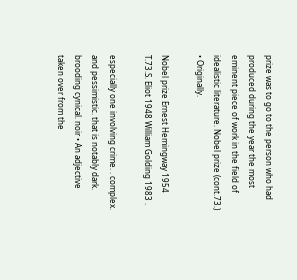prize was to go to the person who had produced during the year the most eminent piece of work in the field of idealistic literature. Nobel prize (cont.73.) • Originally.

Nobel prize Ernest Hemingway 1954 T.73.S. Eliot 1948 William Golding 1983 .

especially one involving crime. . complex. and pessimistic. that is notably dark. brooding cynical. noir • An adjective taken over from the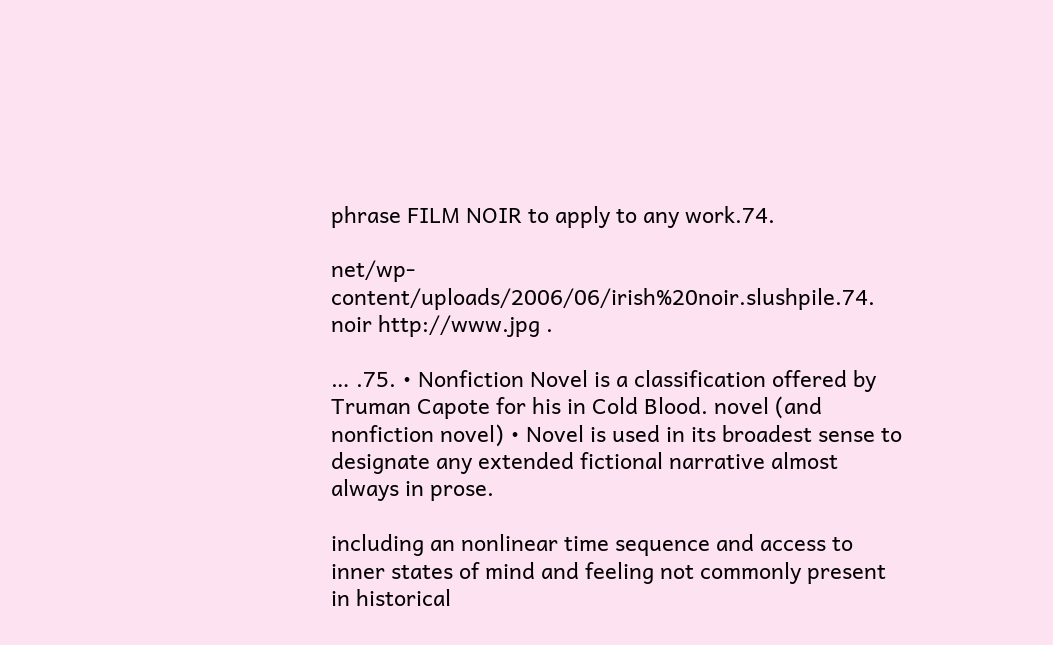phrase FILM NOIR to apply to any work.74.

net/wp-content/uploads/2006/06/irish%20noir.slushpile.74. noir http://www.jpg .

… .75. • Nonfiction Novel is a classification offered by Truman Capote for his in Cold Blood. novel (and nonfiction novel) • Novel is used in its broadest sense to designate any extended fictional narrative almost always in prose.

including an nonlinear time sequence and access to inner states of mind and feeling not commonly present in historical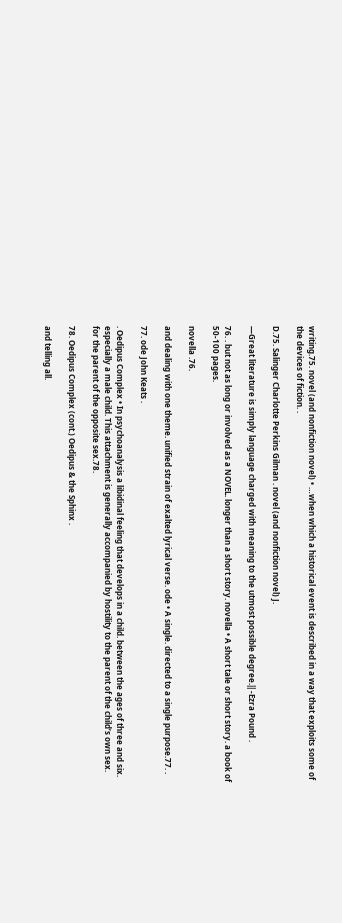writing.75. novel (and nonfiction novel) • …when which a historical event is described in a way that exploits some of the devices of fiction. .

D.75. Salinger Charlotte Perkins Gilman . novel (and nonfiction novel) J.

―Great literature is simply language charged with meaning to the utmost possible degree.‖ -Ezra Pound .

76. . but not as long or involved as a NOVEL. longer than a short story. novella • A short tale or short story. a book of 50-100 pages.

novella .76.

and dealing with one theme. unified strain of exalted lyrical verse. ode • A single. directed to a single purpose.77. .

77. ode John Keats .

. Oedipus Complex • In psychoanalysis a libidinal feeling that develops in a child. between the ages of three and six. especially a male child. This attachment is generally accompanied by hostility to the parent of the child’s own sex. for the parent of the opposite sex.78.

78. Oedipus Complex (cont.) Oedipus & the Sphinx .

and telling all.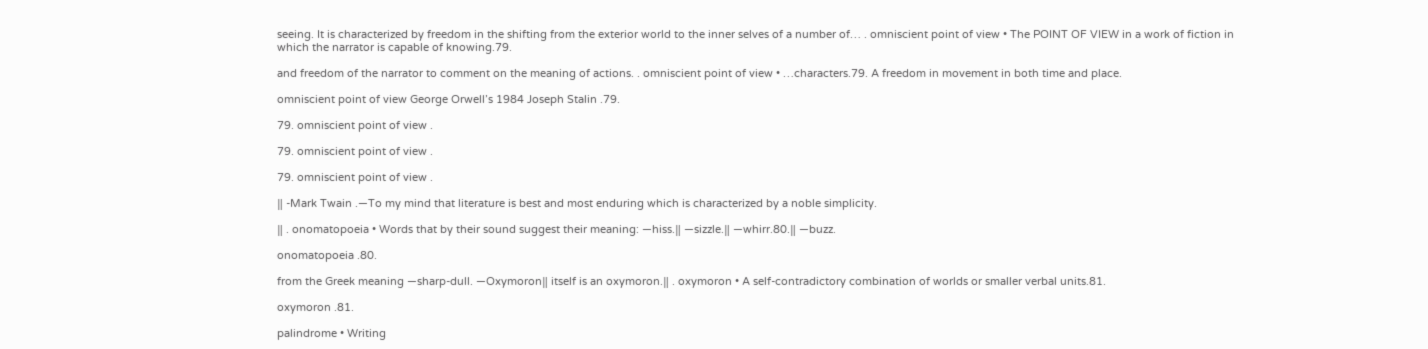seeing. It is characterized by freedom in the shifting from the exterior world to the inner selves of a number of… . omniscient point of view • The POINT OF VIEW in a work of fiction in which the narrator is capable of knowing.79.

and freedom of the narrator to comment on the meaning of actions. . omniscient point of view • …characters.79. A freedom in movement in both time and place.

omniscient point of view George Orwell’s 1984 Joseph Stalin .79.

79. omniscient point of view .

79. omniscient point of view .

79. omniscient point of view .

‖ -Mark Twain .―To my mind that literature is best and most enduring which is characterized by a noble simplicity.

‖ . onomatopoeia • Words that by their sound suggest their meaning: ―hiss.‖ ―sizzle.‖ ―whirr.80.‖ ―buzz.

onomatopoeia .80.

from the Greek meaning ―sharp-dull. ―Oxymoron‖ itself is an oxymoron.‖ . oxymoron • A self-contradictory combination of worlds or smaller verbal units.81.

oxymoron .81.

palindrome • Writing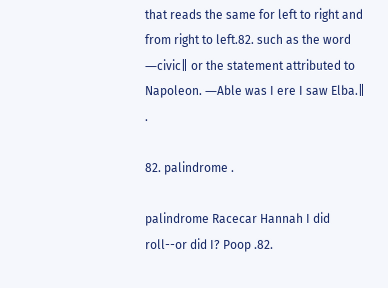that reads the same for left to right and from right to left.82. such as the word ―civic‖ or the statement attributed to Napoleon. ―Able was I ere I saw Elba.‖ .

82. palindrome .

palindrome Racecar Hannah I did roll--or did I? Poop .82.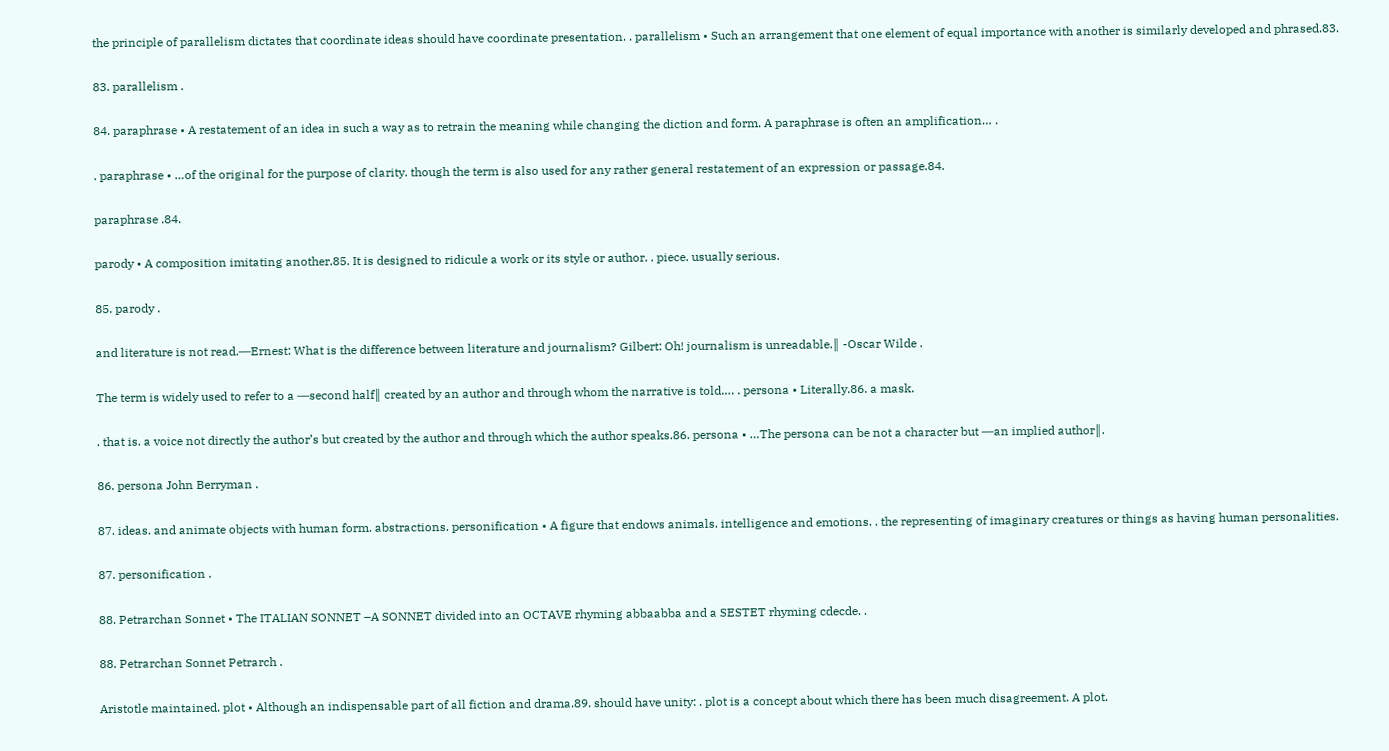the principle of parallelism dictates that coordinate ideas should have coordinate presentation. . parallelism • Such an arrangement that one element of equal importance with another is similarly developed and phrased.83.

83. parallelism .

84. paraphrase • A restatement of an idea in such a way as to retrain the meaning while changing the diction and form. A paraphrase is often an amplification… .

. paraphrase • …of the original for the purpose of clarity. though the term is also used for any rather general restatement of an expression or passage.84.

paraphrase .84.

parody • A composition imitating another.85. It is designed to ridicule a work or its style or author. . piece. usually serious.

85. parody .

and literature is not read.―Ernest: What is the difference between literature and journalism? Gilbert: Oh! journalism is unreadable.‖ -Oscar Wilde .

The term is widely used to refer to a ―second half‖ created by an author and through whom the narrative is told…. . persona • Literally.86. a mask.

. that is. a voice not directly the author’s but created by the author and through which the author speaks.86. persona • …The persona can be not a character but ―an implied author‖.

86. persona John Berryman .

87. ideas. and animate objects with human form. abstractions. personification • A figure that endows animals. intelligence and emotions. . the representing of imaginary creatures or things as having human personalities.

87. personification .

88. Petrarchan Sonnet • The ITALIAN SONNET –A SONNET divided into an OCTAVE rhyming abbaabba and a SESTET rhyming cdecde. .

88. Petrarchan Sonnet Petrarch .

Aristotle maintained. plot • Although an indispensable part of all fiction and drama.89. should have unity: . plot is a concept about which there has been much disagreement. A plot.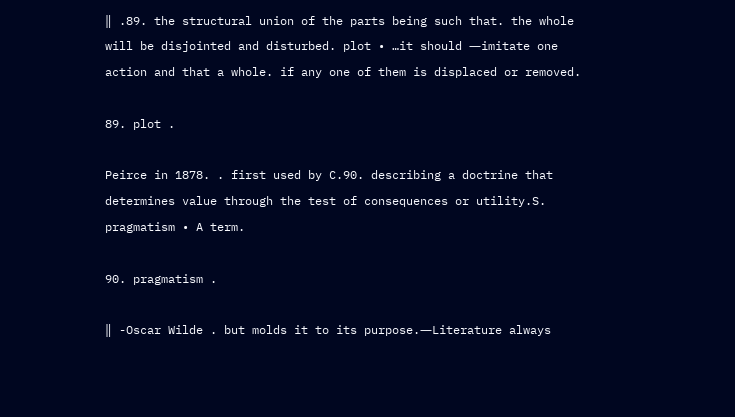‖ .89. the structural union of the parts being such that. the whole will be disjointed and disturbed. plot • …it should ―imitate one action and that a whole. if any one of them is displaced or removed.

89. plot .

Peirce in 1878. . first used by C.90. describing a doctrine that determines value through the test of consequences or utility.S. pragmatism • A term.

90. pragmatism .

‖ -Oscar Wilde . but molds it to its purpose.―Literature always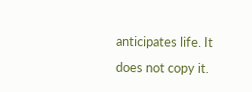anticipates life. It does not copy it.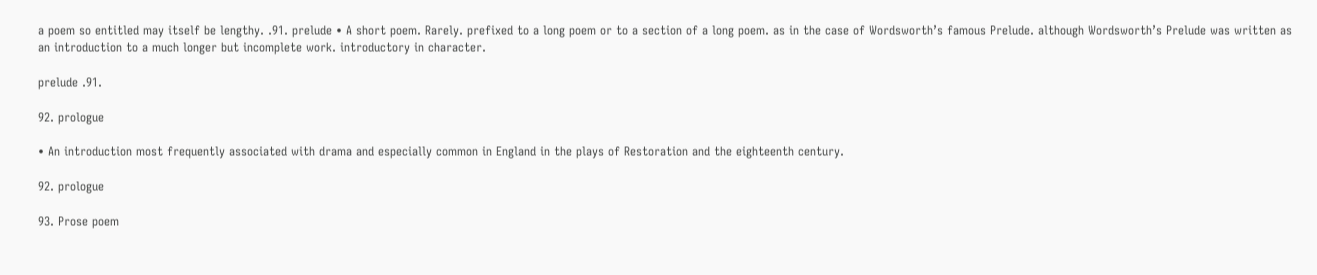a poem so entitled may itself be lengthy. .91. prelude • A short poem. Rarely. prefixed to a long poem or to a section of a long poem. as in the case of Wordsworth’s famous Prelude. although Wordsworth’s Prelude was written as an introduction to a much longer but incomplete work. introductory in character.

prelude .91.

92. prologue

• An introduction most frequently associated with drama and especially common in England in the plays of Restoration and the eighteenth century.

92. prologue

93. Prose poem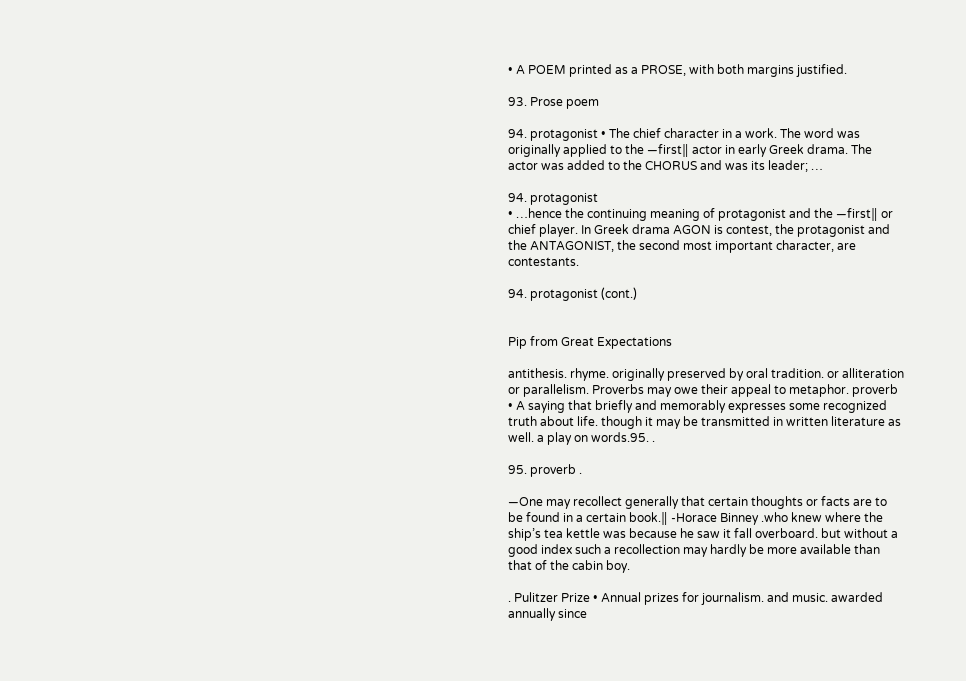• A POEM printed as a PROSE, with both margins justified.

93. Prose poem

94. protagonist • The chief character in a work. The word was originally applied to the ―first‖ actor in early Greek drama. The actor was added to the CHORUS and was its leader; …

94. protagonist
• …hence the continuing meaning of protagonist and the ―first‖ or chief player. In Greek drama AGON is contest, the protagonist and the ANTAGONIST, the second most important character, are contestants.

94. protagonist (cont.)


Pip from Great Expectations

antithesis. rhyme. originally preserved by oral tradition. or alliteration or parallelism. Proverbs may owe their appeal to metaphor. proverb • A saying that briefly and memorably expresses some recognized truth about life. though it may be transmitted in written literature as well. a play on words.95. .

95. proverb .

―One may recollect generally that certain thoughts or facts are to be found in a certain book.‖ -Horace Binney .who knew where the ship’s tea kettle was because he saw it fall overboard. but without a good index such a recollection may hardly be more available than that of the cabin boy.

. Pulitzer Prize • Annual prizes for journalism. and music. awarded annually since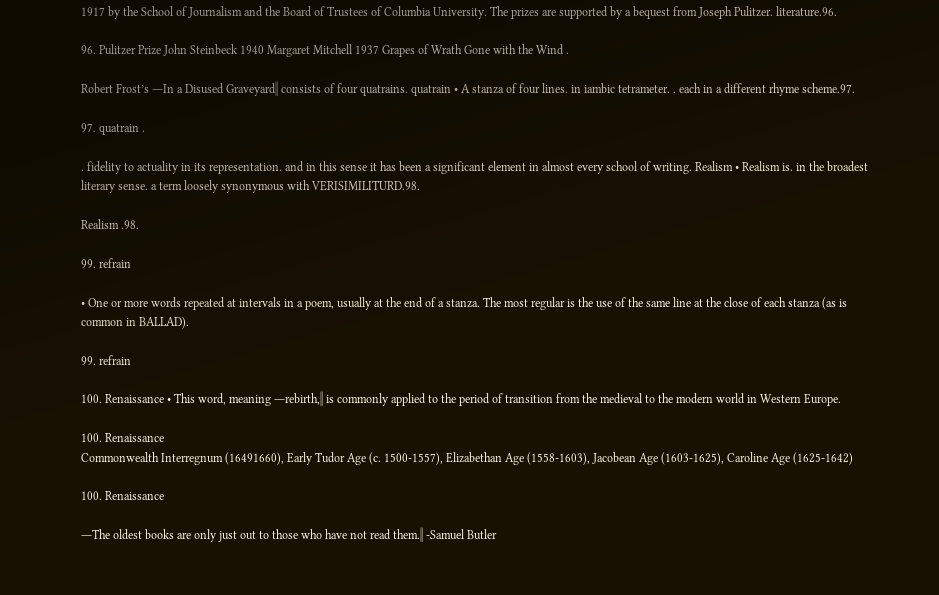1917 by the School of Journalism and the Board of Trustees of Columbia University. The prizes are supported by a bequest from Joseph Pulitzer. literature.96.

96. Pulitzer Prize John Steinbeck 1940 Margaret Mitchell 1937 Grapes of Wrath Gone with the Wind .

Robert Frost’s ―In a Disused Graveyard‖ consists of four quatrains. quatrain • A stanza of four lines. in iambic tetrameter. . each in a different rhyme scheme.97.

97. quatrain .

. fidelity to actuality in its representation. and in this sense it has been a significant element in almost every school of writing. Realism • Realism is. in the broadest literary sense. a term loosely synonymous with VERISIMILITURD.98.

Realism .98.

99. refrain

• One or more words repeated at intervals in a poem, usually at the end of a stanza. The most regular is the use of the same line at the close of each stanza (as is common in BALLAD).

99. refrain

100. Renaissance • This word, meaning ―rebirth,‖ is commonly applied to the period of transition from the medieval to the modern world in Western Europe.

100. Renaissance
Commonwealth Interregnum (16491660), Early Tudor Age (c. 1500-1557), Elizabethan Age (1558-1603), Jacobean Age (1603-1625), Caroline Age (1625-1642)

100. Renaissance

―The oldest books are only just out to those who have not read them.‖ -Samuel Butler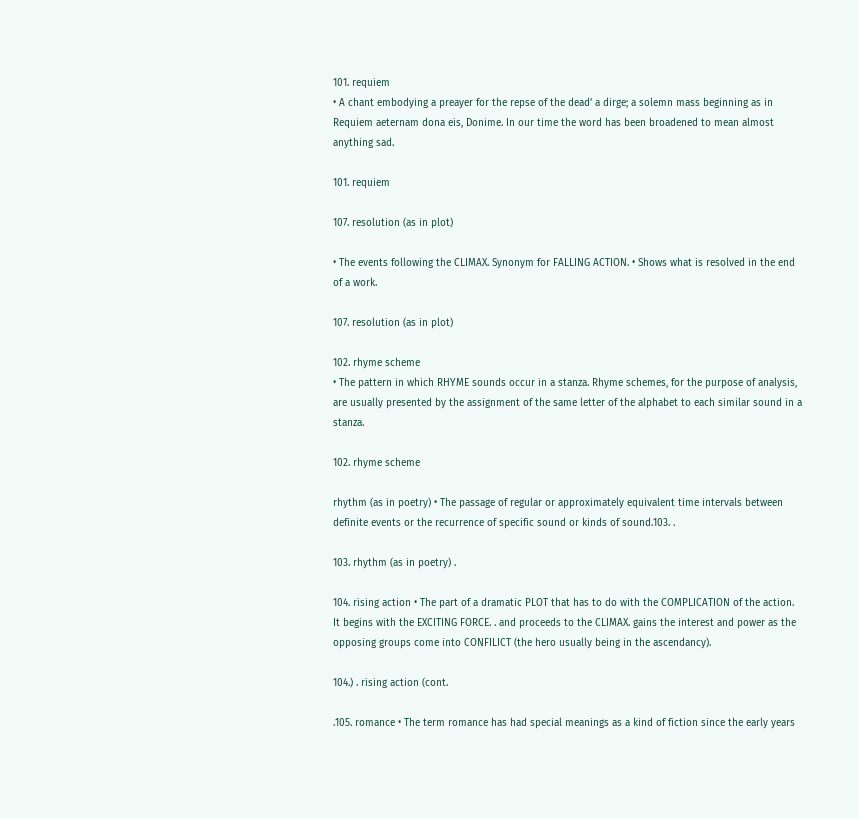101. requiem
• A chant embodying a preayer for the repse of the dead’ a dirge; a solemn mass beginning as in Requiem aeternam dona eis, Donime. In our time the word has been broadened to mean almost anything sad.

101. requiem

107. resolution (as in plot)

• The events following the CLIMAX. Synonym for FALLING ACTION. • Shows what is resolved in the end of a work.

107. resolution (as in plot)

102. rhyme scheme
• The pattern in which RHYME sounds occur in a stanza. Rhyme schemes, for the purpose of analysis, are usually presented by the assignment of the same letter of the alphabet to each similar sound in a stanza.

102. rhyme scheme

rhythm (as in poetry) • The passage of regular or approximately equivalent time intervals between definite events or the recurrence of specific sound or kinds of sound.103. .

103. rhythm (as in poetry) .

104. rising action • The part of a dramatic PLOT that has to do with the COMPLICATION of the action. It begins with the EXCITING FORCE. . and proceeds to the CLIMAX. gains the interest and power as the opposing groups come into CONFILICT (the hero usually being in the ascendancy).

104.) . rising action (cont.

.105. romance • The term romance has had special meanings as a kind of fiction since the early years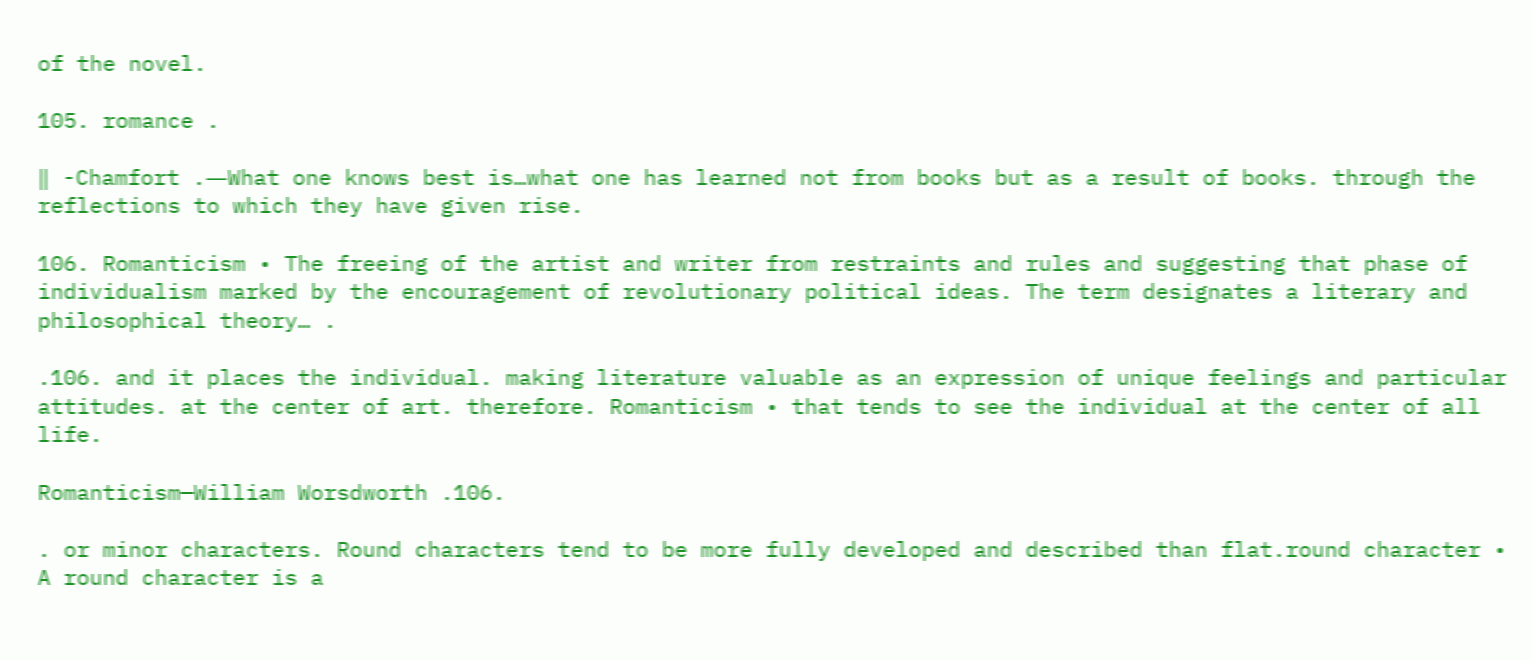of the novel.

105. romance .

‖ -Chamfort .―What one knows best is…what one has learned not from books but as a result of books. through the reflections to which they have given rise.

106. Romanticism • The freeing of the artist and writer from restraints and rules and suggesting that phase of individualism marked by the encouragement of revolutionary political ideas. The term designates a literary and philosophical theory… .

.106. and it places the individual. making literature valuable as an expression of unique feelings and particular attitudes. at the center of art. therefore. Romanticism • that tends to see the individual at the center of all life.

Romanticism—William Worsdworth .106.

. or minor characters. Round characters tend to be more fully developed and described than flat.round character • A round character is a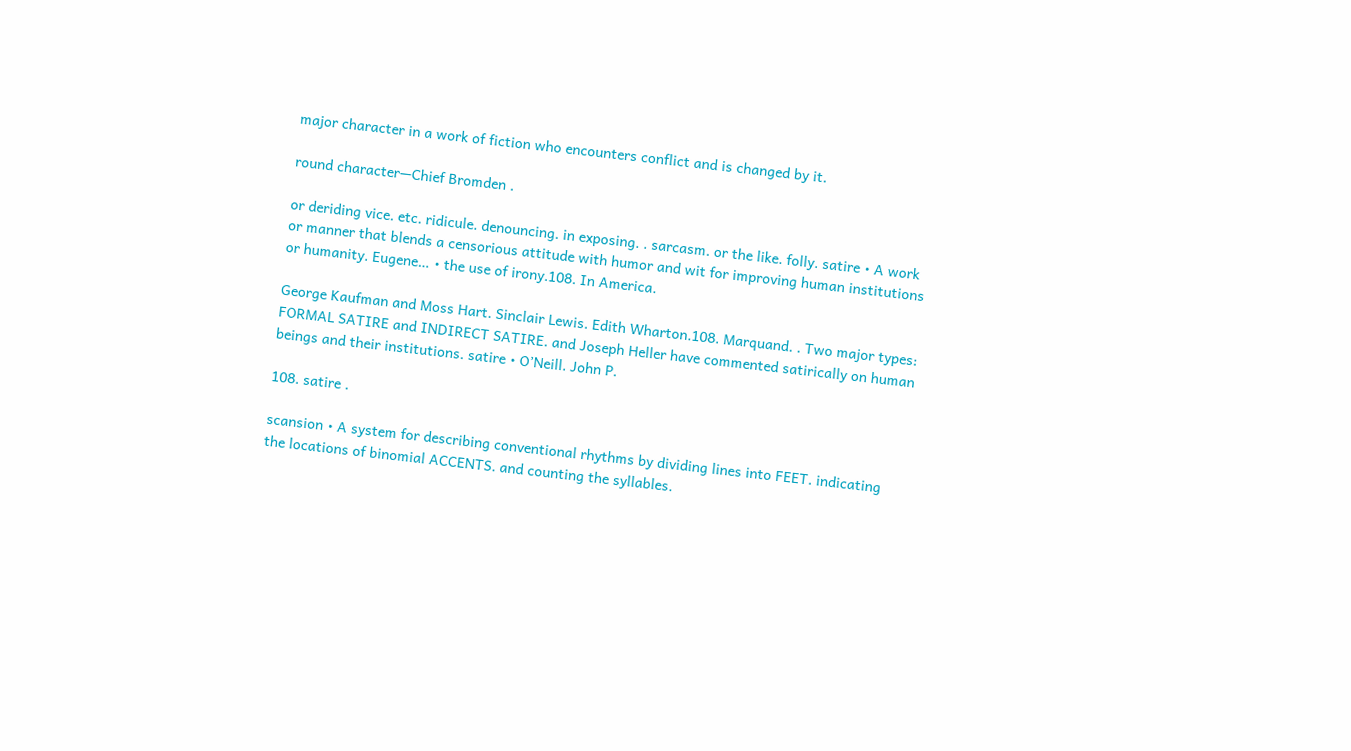major character in a work of fiction who encounters conflict and is changed by it.

round character—Chief Bromden .

or deriding vice. etc. ridicule. denouncing. in exposing. . sarcasm. or the like. folly. satire • A work or manner that blends a censorious attitude with humor and wit for improving human institutions or humanity. Eugene… • the use of irony.108. In America.

George Kaufman and Moss Hart. Sinclair Lewis. Edith Wharton.108. Marquand. . Two major types: FORMAL SATIRE and INDIRECT SATIRE. and Joseph Heller have commented satirically on human beings and their institutions. satire • O’Neill. John P.

108. satire .

scansion • A system for describing conventional rhythms by dividing lines into FEET. indicating the locations of binomial ACCENTS. and counting the syllables.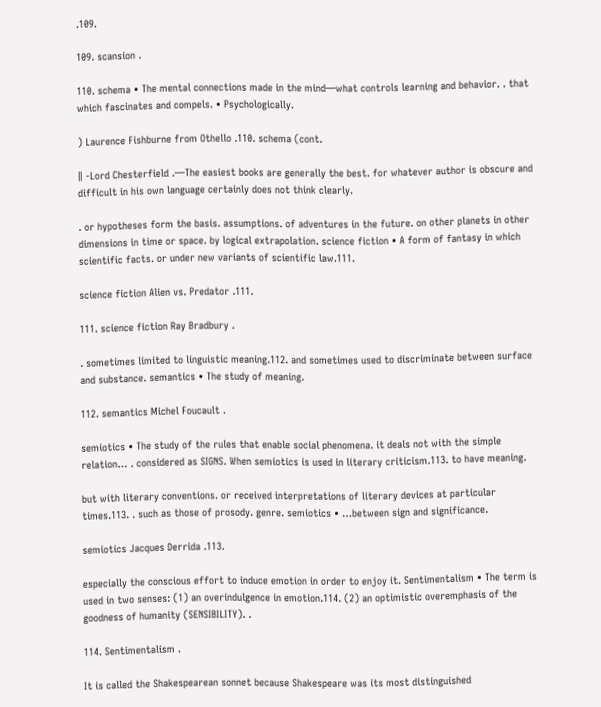.109.

109. scansion .

110. schema • The mental connections made in the mind—what controls learning and behavior. . that which fascinates and compels. • Psychologically.

) Laurence Fishburne from Othello .110. schema (cont.

‖ -Lord Chesterfield .―The easiest books are generally the best. for whatever author is obscure and difficult in his own language certainly does not think clearly.

. or hypotheses form the basis. assumptions. of adventures in the future. on other planets in other dimensions in time or space. by logical extrapolation. science fiction • A form of fantasy in which scientific facts. or under new variants of scientific law.111.

science fiction Alien vs. Predator .111.

111. science fiction Ray Bradbury .

. sometimes limited to linguistic meaning.112. and sometimes used to discriminate between surface and substance. semantics • The study of meaning.

112. semantics Michel Foucault .

semiotics • The study of the rules that enable social phenomena. it deals not with the simple relation… . considered as SIGNS. When semiotics is used in literary criticism.113. to have meaning.

but with literary conventions. or received interpretations of literary devices at particular times.113. . such as those of prosody. genre. semiotics • …between sign and significance.

semiotics Jacques Derrida .113.

especially the conscious effort to induce emotion in order to enjoy it. Sentimentalism • The term is used in two senses: (1) an overindulgence in emotion.114. (2) an optimistic overemphasis of the goodness of humanity (SENSIBILITY). .

114. Sentimentalism .

It is called the Shakespearean sonnet because Shakespeare was its most distinguished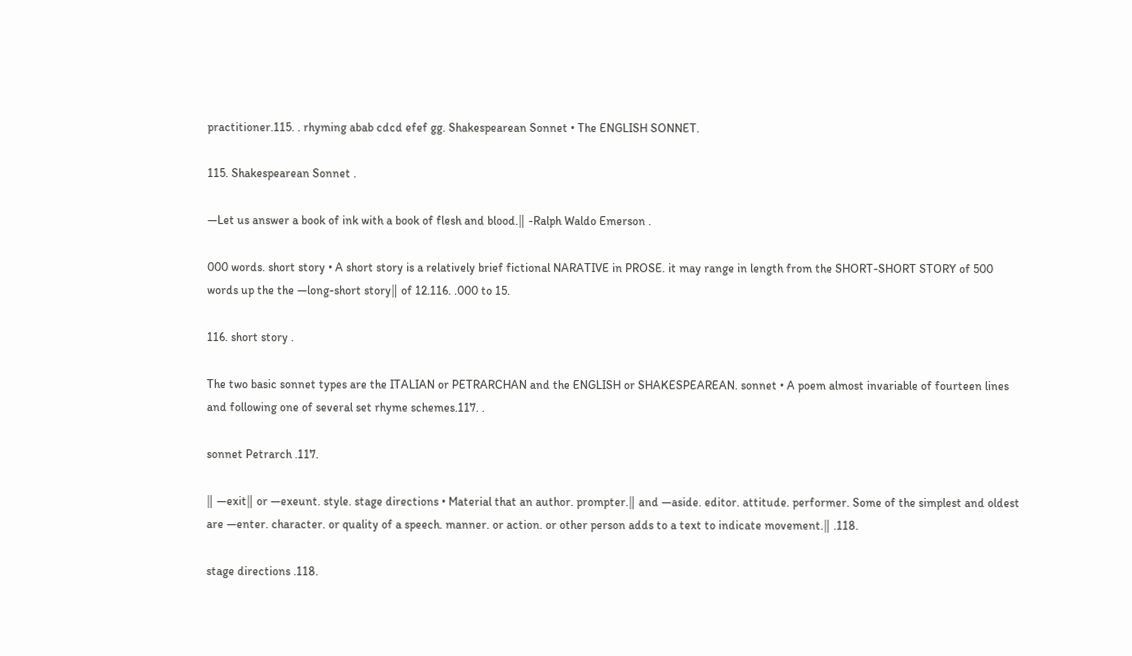practitioner.115. . rhyming abab cdcd efef gg. Shakespearean Sonnet • The ENGLISH SONNET.

115. Shakespearean Sonnet .

―Let us answer a book of ink with a book of flesh and blood.‖ -Ralph Waldo Emerson .

000 words. short story • A short story is a relatively brief fictional NARATIVE in PROSE. it may range in length from the SHORT-SHORT STORY of 500 words up the the ―long-short story‖ of 12.116. .000 to 15.

116. short story .

The two basic sonnet types are the ITALIAN or PETRARCHAN and the ENGLISH or SHAKESPEAREAN. sonnet • A poem almost invariable of fourteen lines and following one of several set rhyme schemes.117. .

sonnet Petrarch .117.

‖ ―exit‖ or ―exeunt. style. stage directions • Material that an author. prompter.‖ and ―aside. editor. attitude. performer. Some of the simplest and oldest are ―enter. character. or quality of a speech. manner. or action. or other person adds to a text to indicate movement.‖ .118.

stage directions .118.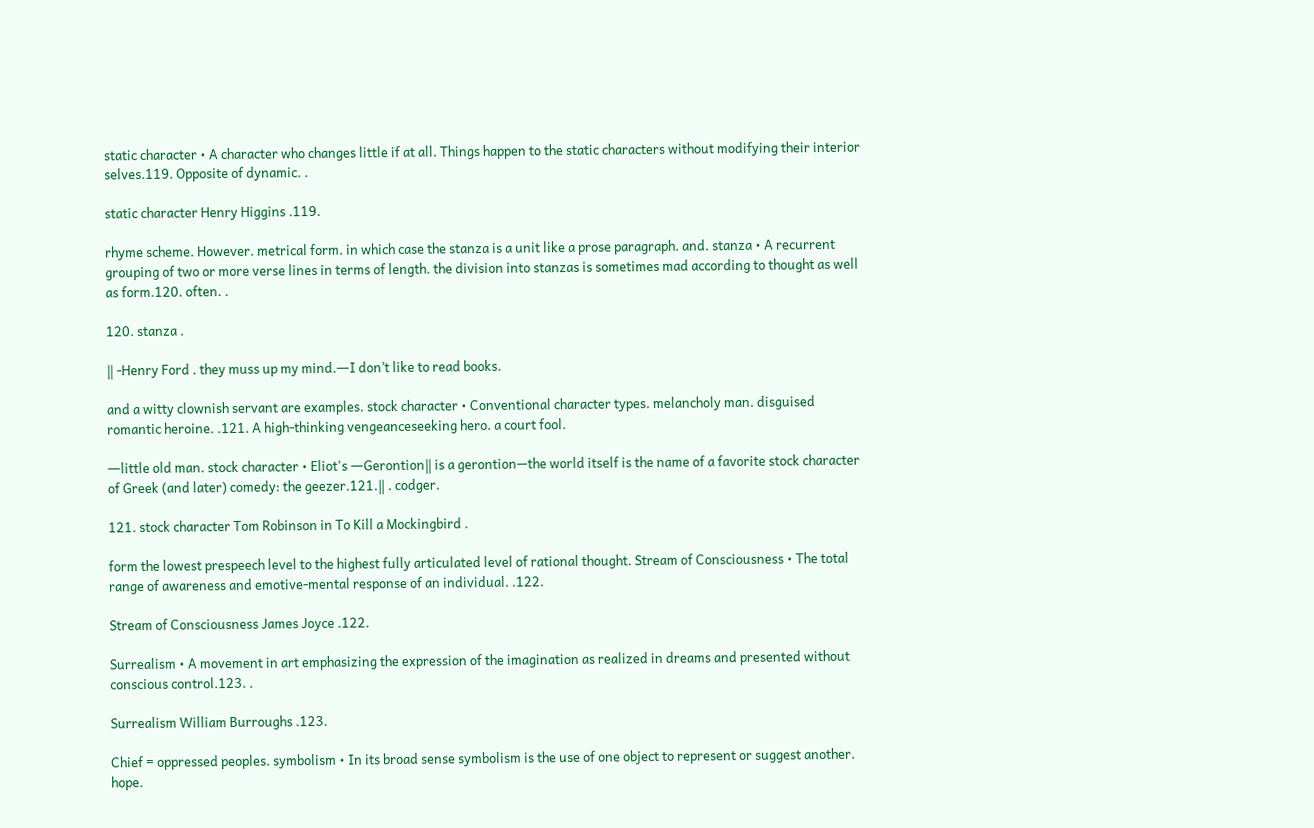static character • A character who changes little if at all. Things happen to the static characters without modifying their interior selves.119. Opposite of dynamic. .

static character Henry Higgins .119.

rhyme scheme. However. metrical form. in which case the stanza is a unit like a prose paragraph. and. stanza • A recurrent grouping of two or more verse lines in terms of length. the division into stanzas is sometimes mad according to thought as well as form.120. often. .

120. stanza .

‖ -Henry Ford . they muss up my mind.―I don’t like to read books.

and a witty clownish servant are examples. stock character • Conventional character types. melancholy man. disguised romantic heroine. .121. A high-thinking vengeanceseeking hero. a court fool.

―little old man. stock character • Eliot's ―Gerontion‖ is a gerontion—the world itself is the name of a favorite stock character of Greek (and later) comedy: the geezer.121.‖ . codger.

121. stock character Tom Robinson in To Kill a Mockingbird .

form the lowest prespeech level to the highest fully articulated level of rational thought. Stream of Consciousness • The total range of awareness and emotive-mental response of an individual. .122.

Stream of Consciousness James Joyce .122.

Surrealism • A movement in art emphasizing the expression of the imagination as realized in dreams and presented without conscious control.123. .

Surrealism William Burroughs .123.

Chief = oppressed peoples. symbolism • In its broad sense symbolism is the use of one object to represent or suggest another. hope.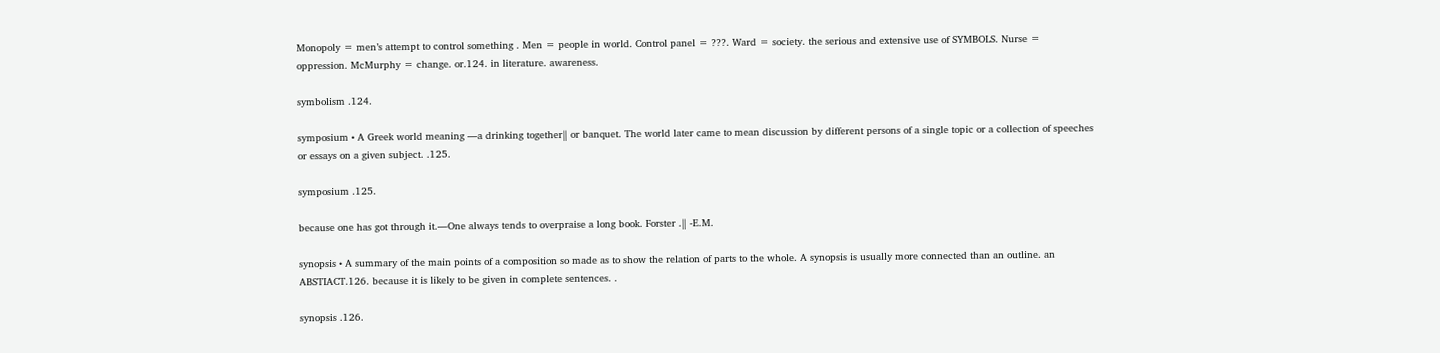Monopoly = men’s attempt to control something . Men = people in world. Control panel = ???. Ward = society. the serious and extensive use of SYMBOLS. Nurse = oppression. McMurphy = change. or.124. in literature. awareness.

symbolism .124.

symposium • A Greek world meaning ―a drinking together‖ or banquet. The world later came to mean discussion by different persons of a single topic or a collection of speeches or essays on a given subject. .125.

symposium .125.

because one has got through it.―One always tends to overpraise a long book. Forster .‖ -E.M.

synopsis • A summary of the main points of a composition so made as to show the relation of parts to the whole. A synopsis is usually more connected than an outline. an ABSTIACT.126. because it is likely to be given in complete sentences. .

synopsis .126.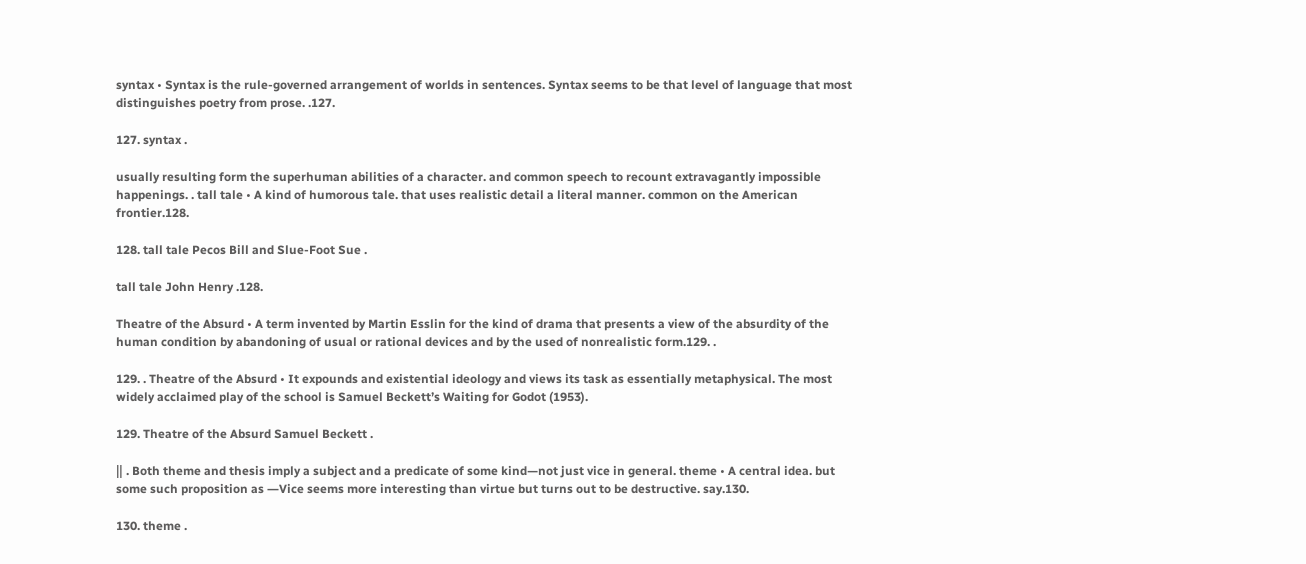syntax • Syntax is the rule-governed arrangement of worlds in sentences. Syntax seems to be that level of language that most distinguishes poetry from prose. .127.

127. syntax .

usually resulting form the superhuman abilities of a character. and common speech to recount extravagantly impossible happenings. . tall tale • A kind of humorous tale. that uses realistic detail a literal manner. common on the American frontier.128.

128. tall tale Pecos Bill and Slue-Foot Sue .

tall tale John Henry .128.

Theatre of the Absurd • A term invented by Martin Esslin for the kind of drama that presents a view of the absurdity of the human condition by abandoning of usual or rational devices and by the used of nonrealistic form.129. .

129. . Theatre of the Absurd • It expounds and existential ideology and views its task as essentially metaphysical. The most widely acclaimed play of the school is Samuel Beckett’s Waiting for Godot (1953).

129. Theatre of the Absurd Samuel Beckett .

‖ . Both theme and thesis imply a subject and a predicate of some kind—not just vice in general. theme • A central idea. but some such proposition as ―Vice seems more interesting than virtue but turns out to be destructive. say.130.

130. theme .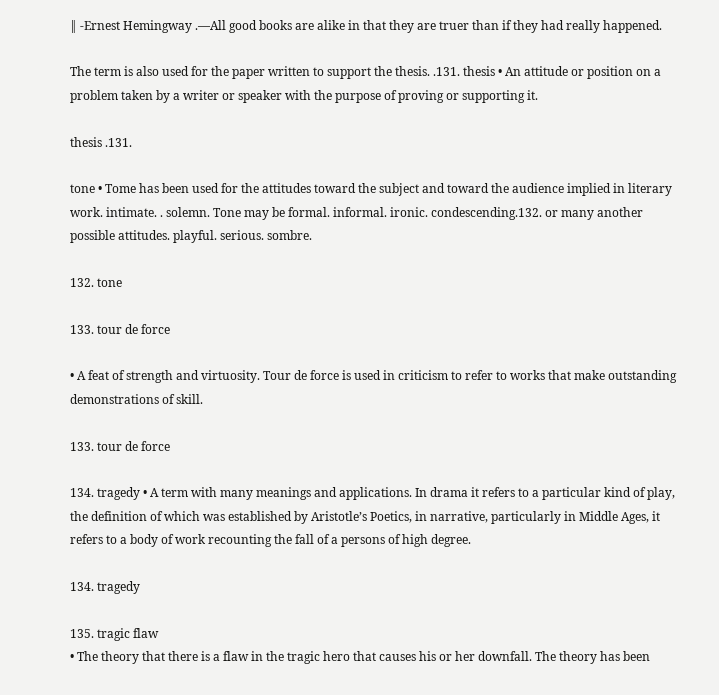‖ -Ernest Hemingway .―All good books are alike in that they are truer than if they had really happened.

The term is also used for the paper written to support the thesis. .131. thesis • An attitude or position on a problem taken by a writer or speaker with the purpose of proving or supporting it.

thesis .131.

tone • Tome has been used for the attitudes toward the subject and toward the audience implied in literary work. intimate. . solemn. Tone may be formal. informal. ironic. condescending.132. or many another possible attitudes. playful. serious. sombre.

132. tone

133. tour de force

• A feat of strength and virtuosity. Tour de force is used in criticism to refer to works that make outstanding demonstrations of skill.

133. tour de force

134. tragedy • A term with many meanings and applications. In drama it refers to a particular kind of play, the definition of which was established by Aristotle’s Poetics, in narrative, particularly in Middle Ages, it refers to a body of work recounting the fall of a persons of high degree.

134. tragedy

135. tragic flaw
• The theory that there is a flaw in the tragic hero that causes his or her downfall. The theory has been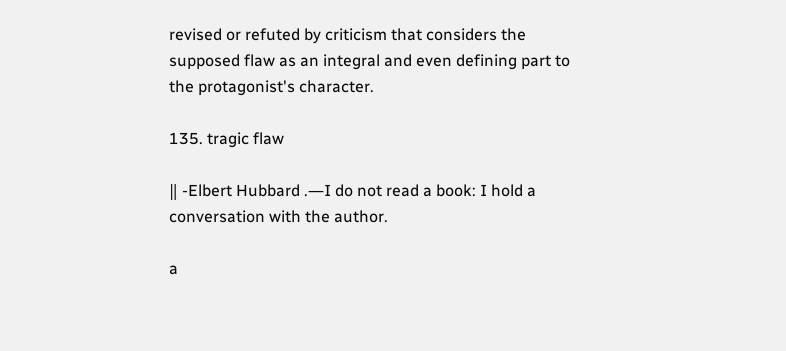revised or refuted by criticism that considers the supposed flaw as an integral and even defining part to the protagonist's character.

135. tragic flaw

‖ -Elbert Hubbard .―I do not read a book: I hold a conversation with the author.

a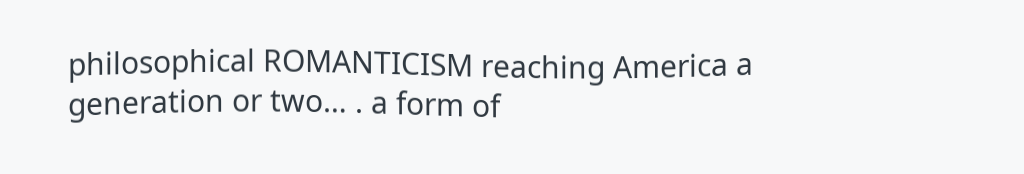philosophical ROMANTICISM reaching America a generation or two… . a form of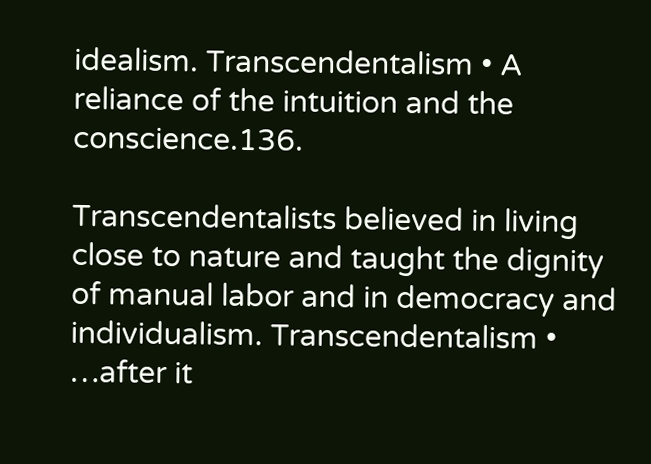idealism. Transcendentalism • A reliance of the intuition and the conscience.136.

Transcendentalists believed in living close to nature and taught the dignity of manual labor and in democracy and individualism. Transcendentalism • …after it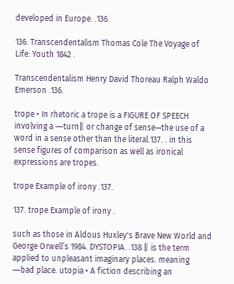developed in Europe. .136.

136. Transcendentalism Thomas Cole The Voyage of Life: Youth 1842 .

Transcendentalism Henry David Thoreau Ralph Waldo Emerson .136.

trope • In rhetoric a trope is a FIGURE OF SPEECH involving a ―turn‖ or change of sense—the use of a word in a sense other than the literal.137. . in this sense figures of comparison as well as ironical expressions are tropes.

trope Example of irony .137.

137. trope Example of irony .

such as those in Aldous Huxley's Brave New World and George Orwell’s 1984. DYSTOPIA. .138.‖ is the term applied to unpleasant imaginary places. meaning ―bad place. utopia • A fiction describing an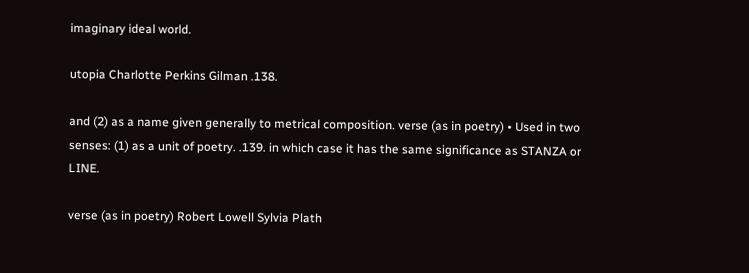imaginary ideal world.

utopia Charlotte Perkins Gilman .138.

and (2) as a name given generally to metrical composition. verse (as in poetry) • Used in two senses: (1) as a unit of poetry. .139. in which case it has the same significance as STANZA or LINE.

verse (as in poetry) Robert Lowell Sylvia Plath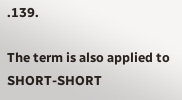.139.

The term is also applied to SHORT-SHORT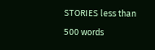STORIES less than 500 words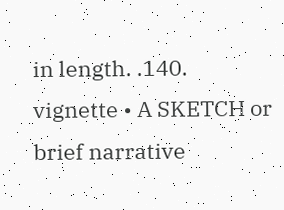in length. .140. vignette • A SKETCH or brief narrative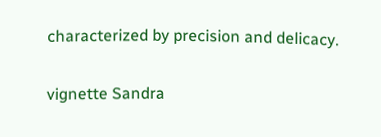characterized by precision and delicacy.

vignette Sandra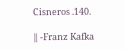Cisneros .140.

‖ -Franz Kafka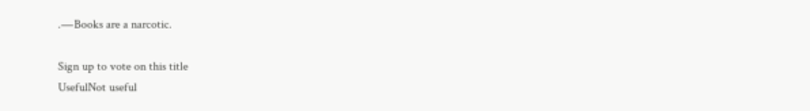.―Books are a narcotic.

Sign up to vote on this title
UsefulNot useful